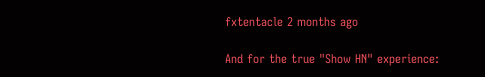fxtentacle 2 months ago

And for the true "Show HN" experience: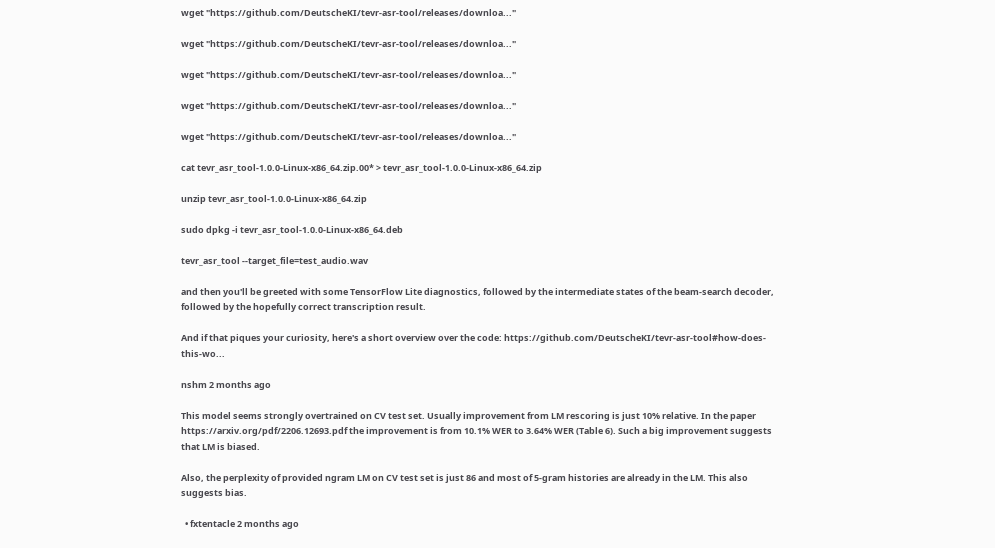wget "https://github.com/DeutscheKI/tevr-asr-tool/releases/downloa..."

wget "https://github.com/DeutscheKI/tevr-asr-tool/releases/downloa..."

wget "https://github.com/DeutscheKI/tevr-asr-tool/releases/downloa..."

wget "https://github.com/DeutscheKI/tevr-asr-tool/releases/downloa..."

wget "https://github.com/DeutscheKI/tevr-asr-tool/releases/downloa..."

cat tevr_asr_tool-1.0.0-Linux-x86_64.zip.00* > tevr_asr_tool-1.0.0-Linux-x86_64.zip

unzip tevr_asr_tool-1.0.0-Linux-x86_64.zip

sudo dpkg -i tevr_asr_tool-1.0.0-Linux-x86_64.deb

tevr_asr_tool --target_file=test_audio.wav

and then you'll be greeted with some TensorFlow Lite diagnostics, followed by the intermediate states of the beam-search decoder, followed by the hopefully correct transcription result.

And if that piques your curiosity, here's a short overview over the code: https://github.com/DeutscheKI/tevr-asr-tool#how-does-this-wo...

nshm 2 months ago

This model seems strongly overtrained on CV test set. Usually improvement from LM rescoring is just 10% relative. In the paper https://arxiv.org/pdf/2206.12693.pdf the improvement is from 10.1% WER to 3.64% WER (Table 6). Such a big improvement suggests that LM is biased.

Also, the perplexity of provided ngram LM on CV test set is just 86 and most of 5-gram histories are already in the LM. This also suggests bias.

  • fxtentacle 2 months ago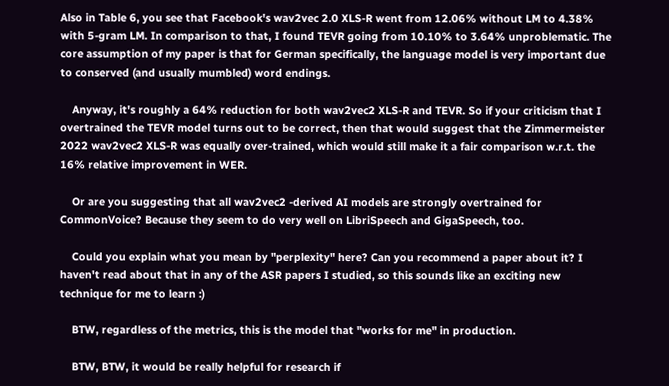Also in Table 6, you see that Facebook's wav2vec 2.0 XLS-R went from 12.06% without LM to 4.38% with 5-gram LM. In comparison to that, I found TEVR going from 10.10% to 3.64% unproblematic. The core assumption of my paper is that for German specifically, the language model is very important due to conserved (and usually mumbled) word endings.

    Anyway, it's roughly a 64% reduction for both wav2vec2 XLS-R and TEVR. So if your criticism that I overtrained the TEVR model turns out to be correct, then that would suggest that the Zimmermeister 2022 wav2vec2 XLS-R was equally over-trained, which would still make it a fair comparison w.r.t. the 16% relative improvement in WER.

    Or are you suggesting that all wav2vec2 -derived AI models are strongly overtrained for CommonVoice? Because they seem to do very well on LibriSpeech and GigaSpeech, too.

    Could you explain what you mean by "perplexity" here? Can you recommend a paper about it? I haven't read about that in any of the ASR papers I studied, so this sounds like an exciting new technique for me to learn :)

    BTW, regardless of the metrics, this is the model that "works for me" in production.

    BTW, BTW, it would be really helpful for research if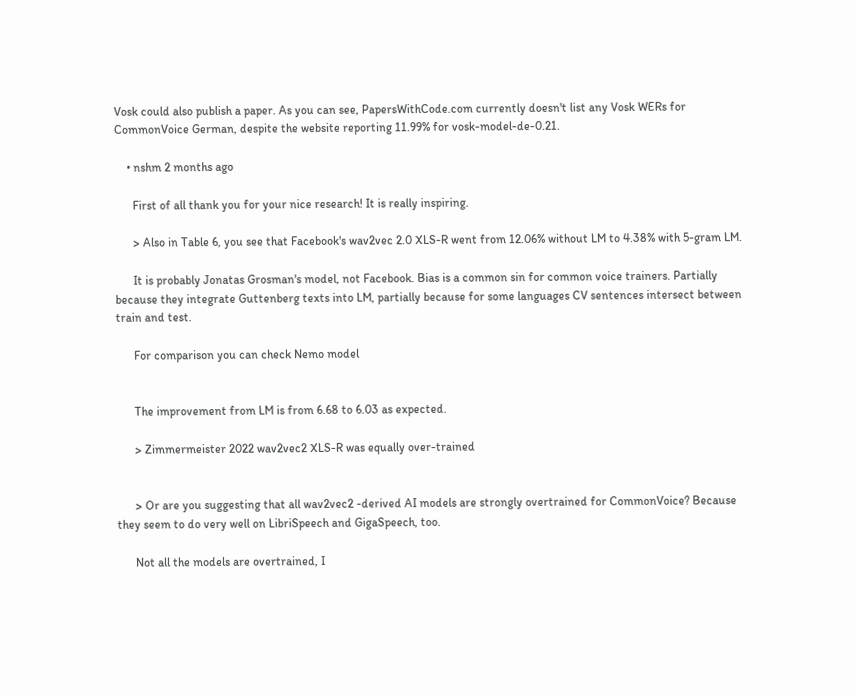Vosk could also publish a paper. As you can see, PapersWithCode.com currently doesn't list any Vosk WERs for CommonVoice German, despite the website reporting 11.99% for vosk-model-de-0.21.

    • nshm 2 months ago

      First of all thank you for your nice research! It is really inspiring.

      > Also in Table 6, you see that Facebook's wav2vec 2.0 XLS-R went from 12.06% without LM to 4.38% with 5-gram LM.

      It is probably Jonatas Grosman's model, not Facebook. Bias is a common sin for common voice trainers. Partially because they integrate Guttenberg texts into LM, partially because for some languages CV sentences intersect between train and test.

      For comparison you can check Nemo model


      The improvement from LM is from 6.68 to 6.03 as expected.

      > Zimmermeister 2022 wav2vec2 XLS-R was equally over-trained


      > Or are you suggesting that all wav2vec2 -derived AI models are strongly overtrained for CommonVoice? Because they seem to do very well on LibriSpeech and GigaSpeech, too.

      Not all the models are overtrained, I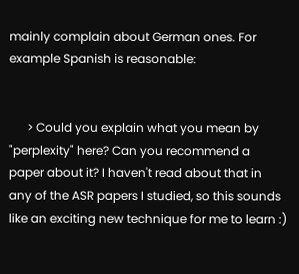mainly complain about German ones. For example Spanish is reasonable:


      > Could you explain what you mean by "perplexity" here? Can you recommend a paper about it? I haven't read about that in any of the ASR papers I studied, so this sounds like an exciting new technique for me to learn :)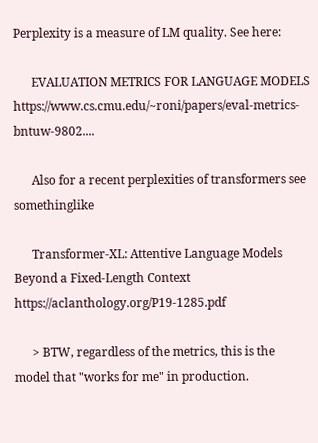Perplexity is a measure of LM quality. See here:

      EVALUATION METRICS FOR LANGUAGE MODELS https://www.cs.cmu.edu/~roni/papers/eval-metrics-bntuw-9802....

      Also for a recent perplexities of transformers see somethinglike

      Transformer-XL: Attentive Language Models Beyond a Fixed-Length Context https://aclanthology.org/P19-1285.pdf

      > BTW, regardless of the metrics, this is the model that "works for me" in production.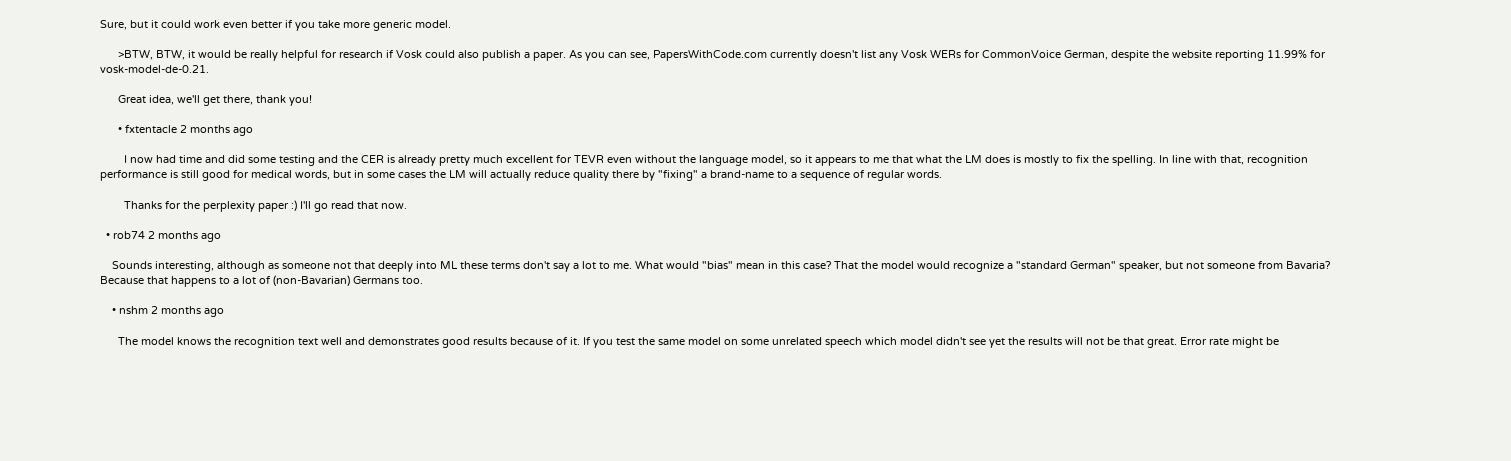Sure, but it could work even better if you take more generic model.

      >BTW, BTW, it would be really helpful for research if Vosk could also publish a paper. As you can see, PapersWithCode.com currently doesn't list any Vosk WERs for CommonVoice German, despite the website reporting 11.99% for vosk-model-de-0.21.

      Great idea, we'll get there, thank you!

      • fxtentacle 2 months ago

        I now had time and did some testing and the CER is already pretty much excellent for TEVR even without the language model, so it appears to me that what the LM does is mostly to fix the spelling. In line with that, recognition performance is still good for medical words, but in some cases the LM will actually reduce quality there by "fixing" a brand-name to a sequence of regular words.

        Thanks for the perplexity paper :) I'll go read that now.

  • rob74 2 months ago

    Sounds interesting, although as someone not that deeply into ML these terms don't say a lot to me. What would "bias" mean in this case? That the model would recognize a "standard German" speaker, but not someone from Bavaria? Because that happens to a lot of (non-Bavarian) Germans too.

    • nshm 2 months ago

      The model knows the recognition text well and demonstrates good results because of it. If you test the same model on some unrelated speech which model didn't see yet the results will not be that great. Error rate might be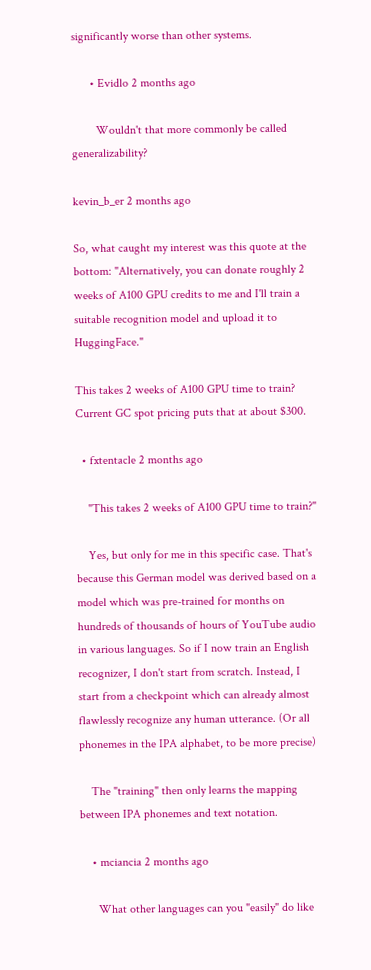significantly worse than other systems.

      • Evidlo 2 months ago

        Wouldn't that more commonly be called generalizability?

kevin_b_er 2 months ago

So, what caught my interest was this quote at the bottom: "Alternatively, you can donate roughly 2 weeks of A100 GPU credits to me and I'll train a suitable recognition model and upload it to HuggingFace."

This takes 2 weeks of A100 GPU time to train? Current GC spot pricing puts that at about $300.

  • fxtentacle 2 months ago

    "This takes 2 weeks of A100 GPU time to train?"

    Yes, but only for me in this specific case. That's because this German model was derived based on a model which was pre-trained for months on hundreds of thousands of hours of YouTube audio in various languages. So if I now train an English recognizer, I don't start from scratch. Instead, I start from a checkpoint which can already almost flawlessly recognize any human utterance. (Or all phonemes in the IPA alphabet, to be more precise)

    The "training" then only learns the mapping between IPA phonemes and text notation.

    • mciancia 2 months ago

      What other languages can you "easily" do like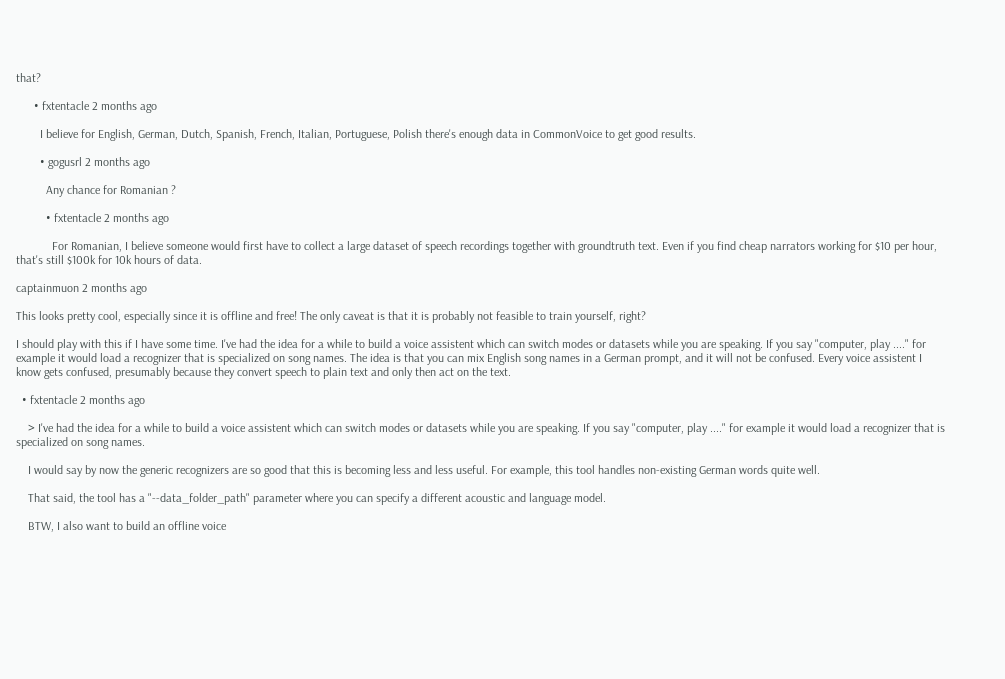that?

      • fxtentacle 2 months ago

        I believe for English, German, Dutch, Spanish, French, Italian, Portuguese, Polish there's enough data in CommonVoice to get good results.

        • gogusrl 2 months ago

          Any chance for Romanian ?

          • fxtentacle 2 months ago

            For Romanian, I believe someone would first have to collect a large dataset of speech recordings together with groundtruth text. Even if you find cheap narrators working for $10 per hour, that's still $100k for 10k hours of data.

captainmuon 2 months ago

This looks pretty cool, especially since it is offline and free! The only caveat is that it is probably not feasible to train yourself, right?

I should play with this if I have some time. I've had the idea for a while to build a voice assistent which can switch modes or datasets while you are speaking. If you say "computer, play ...." for example it would load a recognizer that is specialized on song names. The idea is that you can mix English song names in a German prompt, and it will not be confused. Every voice assistent I know gets confused, presumably because they convert speech to plain text and only then act on the text.

  • fxtentacle 2 months ago

    > I've had the idea for a while to build a voice assistent which can switch modes or datasets while you are speaking. If you say "computer, play ...." for example it would load a recognizer that is specialized on song names.

    I would say by now the generic recognizers are so good that this is becoming less and less useful. For example, this tool handles non-existing German words quite well.

    That said, the tool has a "--data_folder_path" parameter where you can specify a different acoustic and language model.

    BTW, I also want to build an offline voice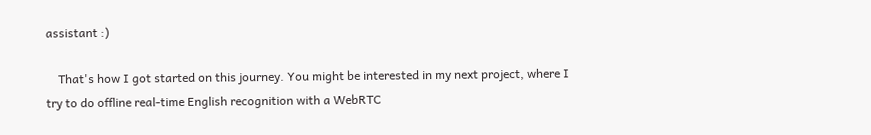assistant :)

    That's how I got started on this journey. You might be interested in my next project, where I try to do offline real-time English recognition with a WebRTC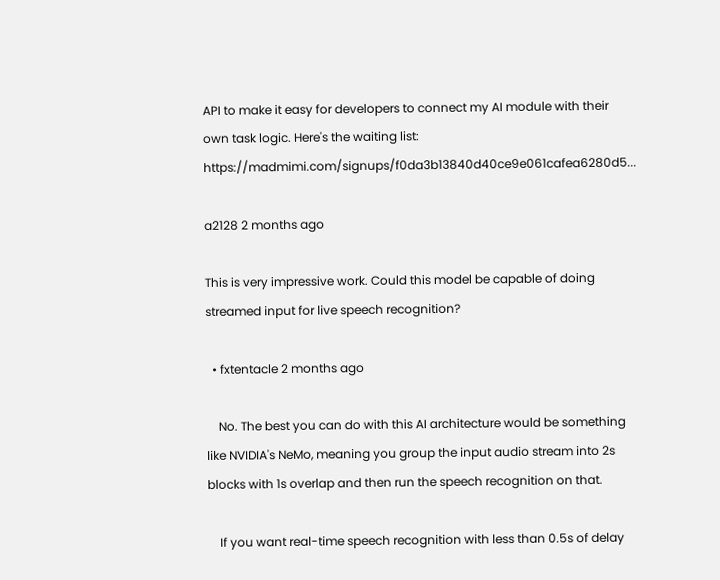API to make it easy for developers to connect my AI module with their own task logic. Here's the waiting list: https://madmimi.com/signups/f0da3b13840d40ce9e061cafea6280d5...

a2128 2 months ago

This is very impressive work. Could this model be capable of doing streamed input for live speech recognition?

  • fxtentacle 2 months ago

    No. The best you can do with this AI architecture would be something like NVIDIA's NeMo, meaning you group the input audio stream into 2s blocks with 1s overlap and then run the speech recognition on that.

    If you want real-time speech recognition with less than 0.5s of delay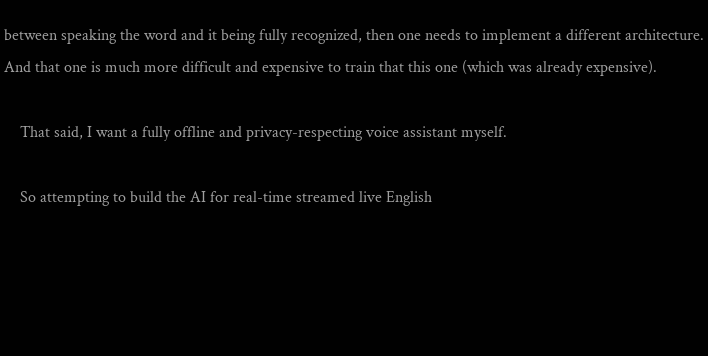between speaking the word and it being fully recognized, then one needs to implement a different architecture. And that one is much more difficult and expensive to train that this one (which was already expensive).

    That said, I want a fully offline and privacy-respecting voice assistant myself.

    So attempting to build the AI for real-time streamed live English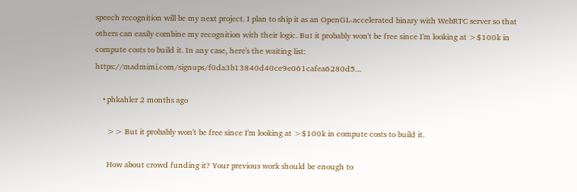speech recognition will be my next project. I plan to ship it as an OpenGL-accelerated binary with WebRTC server so that others can easily combine my recognition with their logic. But it probably won't be free since I'm looking at >$100k in compute costs to build it. In any case, here's the waiting list: https://madmimi.com/signups/f0da3b13840d40ce9e061cafea6280d5...

    • phkahler 2 months ago

      >> But it probably won't be free since I'm looking at >$100k in compute costs to build it.

      How about crowd funding it? Your previous work should be enough to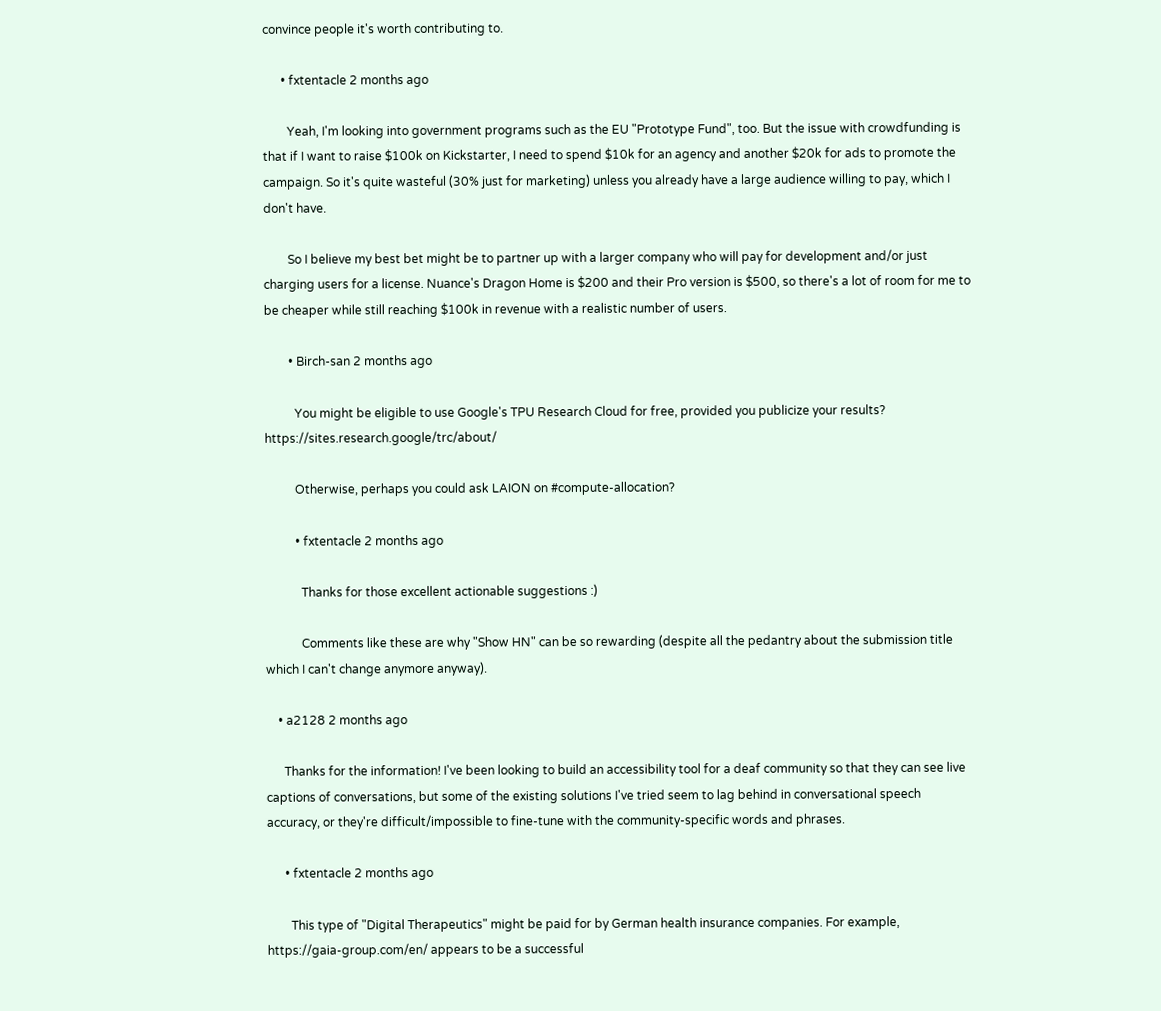convince people it's worth contributing to.

      • fxtentacle 2 months ago

        Yeah, I'm looking into government programs such as the EU "Prototype Fund", too. But the issue with crowdfunding is that if I want to raise $100k on Kickstarter, I need to spend $10k for an agency and another $20k for ads to promote the campaign. So it's quite wasteful (30% just for marketing) unless you already have a large audience willing to pay, which I don't have.

        So I believe my best bet might be to partner up with a larger company who will pay for development and/or just charging users for a license. Nuance's Dragon Home is $200 and their Pro version is $500, so there's a lot of room for me to be cheaper while still reaching $100k in revenue with a realistic number of users.

        • Birch-san 2 months ago

          You might be eligible to use Google's TPU Research Cloud for free, provided you publicize your results? https://sites.research.google/trc/about/

          Otherwise, perhaps you could ask LAION on #compute-allocation?

          • fxtentacle 2 months ago

            Thanks for those excellent actionable suggestions :)

            Comments like these are why "Show HN" can be so rewarding (despite all the pedantry about the submission title which I can't change anymore anyway).

    • a2128 2 months ago

      Thanks for the information! I've been looking to build an accessibility tool for a deaf community so that they can see live captions of conversations, but some of the existing solutions I've tried seem to lag behind in conversational speech accuracy, or they're difficult/impossible to fine-tune with the community-specific words and phrases.

      • fxtentacle 2 months ago

        This type of "Digital Therapeutics" might be paid for by German health insurance companies. For example, https://gaia-group.com/en/ appears to be a successful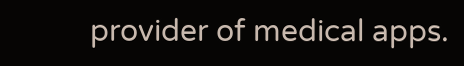provider of medical apps.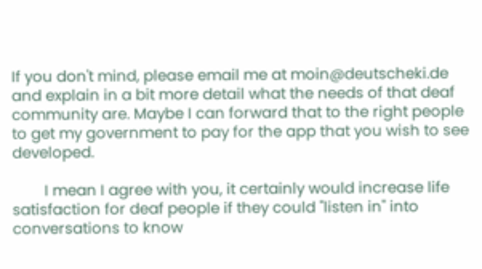If you don't mind, please email me at moin@deutscheki.de and explain in a bit more detail what the needs of that deaf community are. Maybe I can forward that to the right people to get my government to pay for the app that you wish to see developed.

        I mean I agree with you, it certainly would increase life satisfaction for deaf people if they could "listen in" into conversations to know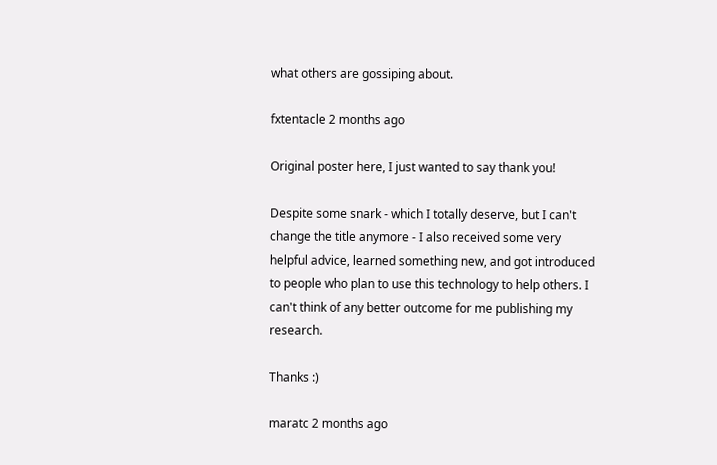what others are gossiping about.

fxtentacle 2 months ago

Original poster here, I just wanted to say thank you!

Despite some snark - which I totally deserve, but I can't change the title anymore - I also received some very helpful advice, learned something new, and got introduced to people who plan to use this technology to help others. I can't think of any better outcome for me publishing my research.

Thanks :)

maratc 2 months ago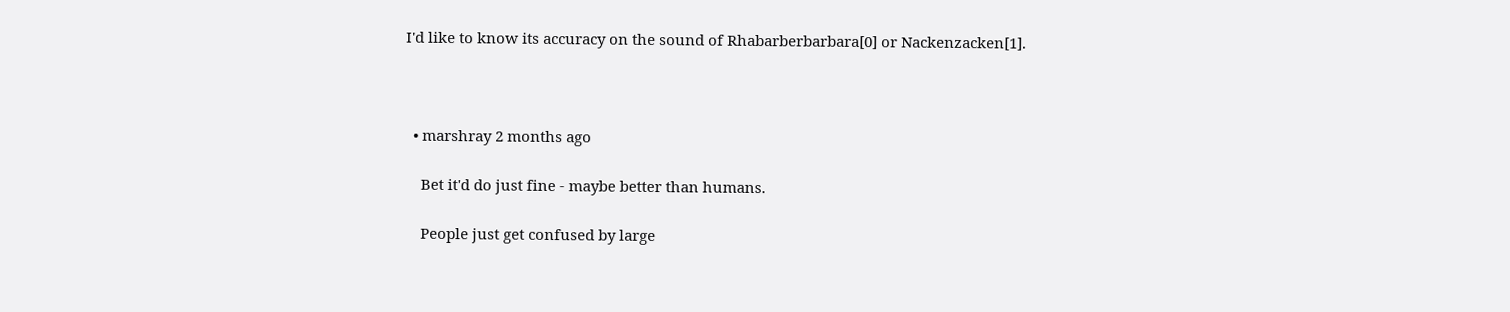I'd like to know its accuracy on the sound of Rhabarberbarbara[0] or Nackenzacken[1].



  • marshray 2 months ago

    Bet it'd do just fine - maybe better than humans.

    People just get confused by large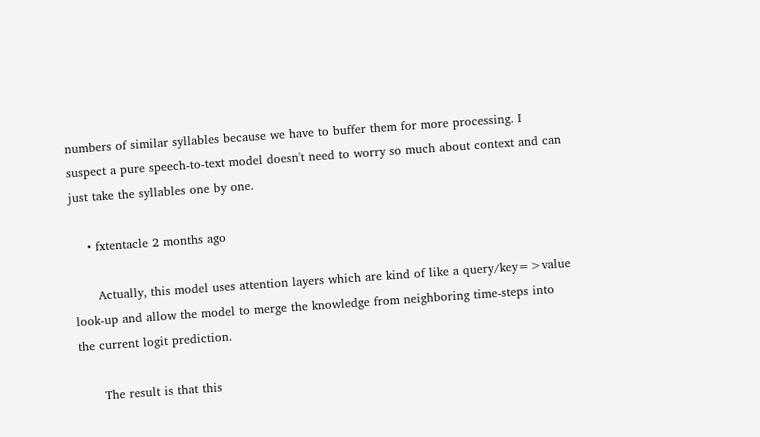numbers of similar syllables because we have to buffer them for more processing. I suspect a pure speech-to-text model doesn't need to worry so much about context and can just take the syllables one by one.

    • fxtentacle 2 months ago

      Actually, this model uses attention layers which are kind of like a query/key=>value look-up and allow the model to merge the knowledge from neighboring time-steps into the current logit prediction.

      The result is that this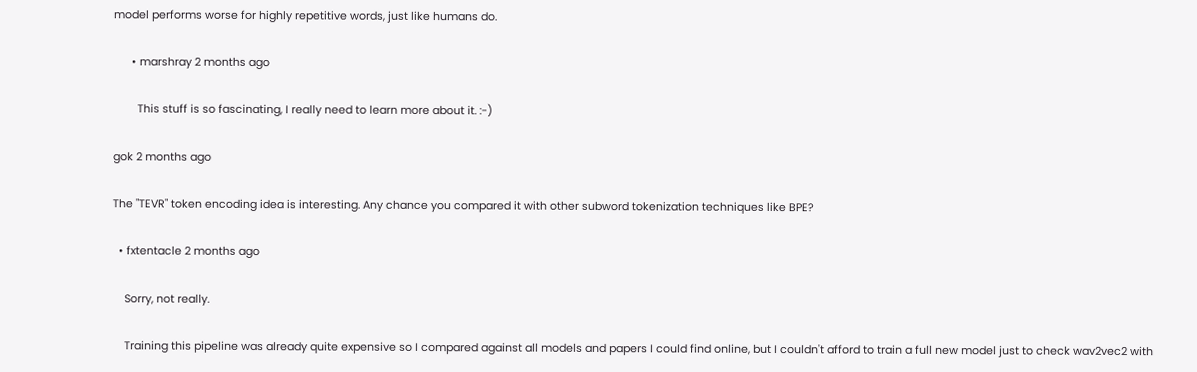model performs worse for highly repetitive words, just like humans do.

      • marshray 2 months ago

        This stuff is so fascinating, I really need to learn more about it. :-)

gok 2 months ago

The "TEVR" token encoding idea is interesting. Any chance you compared it with other subword tokenization techniques like BPE?

  • fxtentacle 2 months ago

    Sorry, not really.

    Training this pipeline was already quite expensive so I compared against all models and papers I could find online, but I couldn't afford to train a full new model just to check wav2vec2 with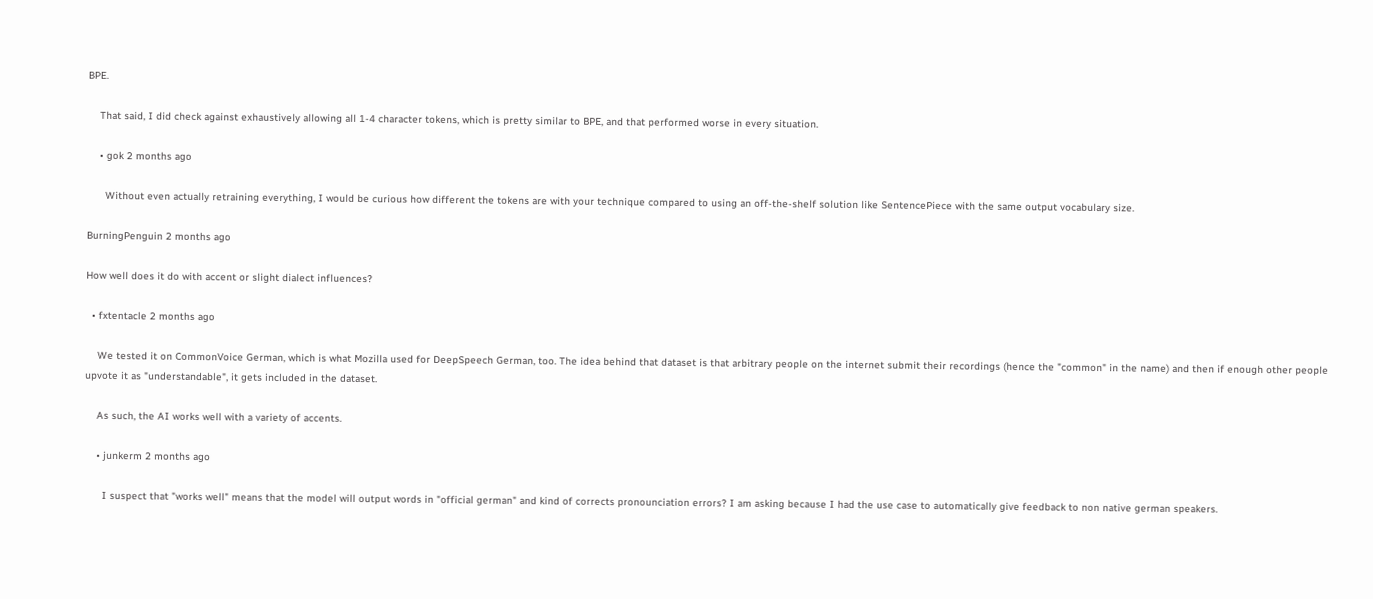BPE.

    That said, I did check against exhaustively allowing all 1-4 character tokens, which is pretty similar to BPE, and that performed worse in every situation.

    • gok 2 months ago

      Without even actually retraining everything, I would be curious how different the tokens are with your technique compared to using an off-the-shelf solution like SentencePiece with the same output vocabulary size.

BurningPenguin 2 months ago

How well does it do with accent or slight dialect influences?

  • fxtentacle 2 months ago

    We tested it on CommonVoice German, which is what Mozilla used for DeepSpeech German, too. The idea behind that dataset is that arbitrary people on the internet submit their recordings (hence the "common" in the name) and then if enough other people upvote it as "understandable", it gets included in the dataset.

    As such, the AI works well with a variety of accents.

    • junkerm 2 months ago

      I suspect that "works well" means that the model will output words in "official german" and kind of corrects pronounciation errors? I am asking because I had the use case to automatically give feedback to non native german speakers.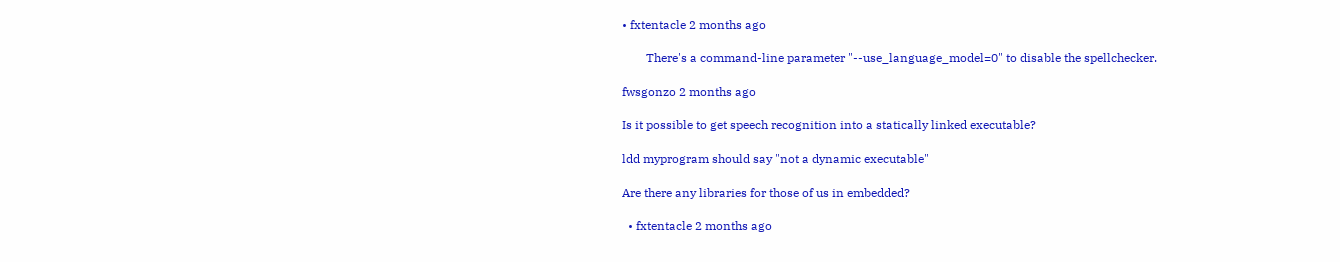• fxtentacle 2 months ago

        There's a command-line parameter "--use_language_model=0" to disable the spellchecker.

fwsgonzo 2 months ago

Is it possible to get speech recognition into a statically linked executable?

ldd myprogram should say "not a dynamic executable"

Are there any libraries for those of us in embedded?

  • fxtentacle 2 months ago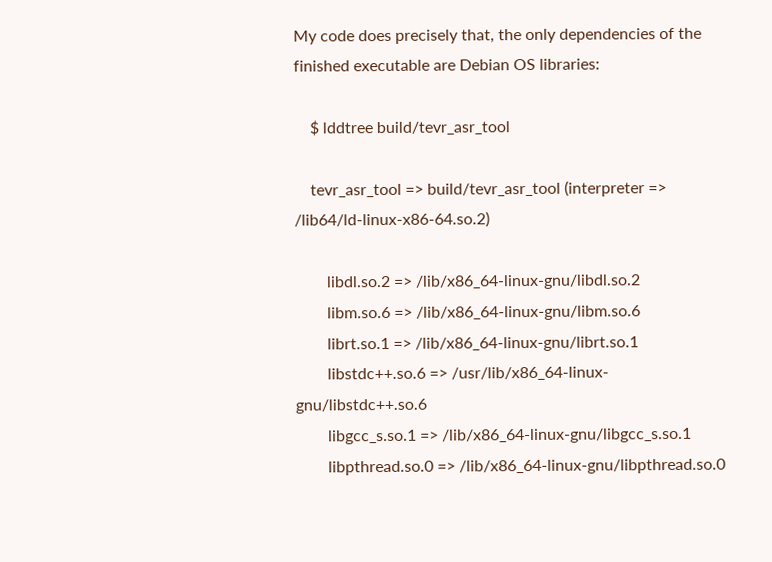My code does precisely that, the only dependencies of the finished executable are Debian OS libraries:

    $ lddtree build/tevr_asr_tool

    tevr_asr_tool => build/tevr_asr_tool (interpreter => /lib64/ld-linux-x86-64.so.2)

        libdl.so.2 => /lib/x86_64-linux-gnu/libdl.so.2
        libm.so.6 => /lib/x86_64-linux-gnu/libm.so.6
        librt.so.1 => /lib/x86_64-linux-gnu/librt.so.1
        libstdc++.so.6 => /usr/lib/x86_64-linux-gnu/libstdc++.so.6
        libgcc_s.so.1 => /lib/x86_64-linux-gnu/libgcc_s.so.1
        libpthread.so.0 => /lib/x86_64-linux-gnu/libpthread.so.0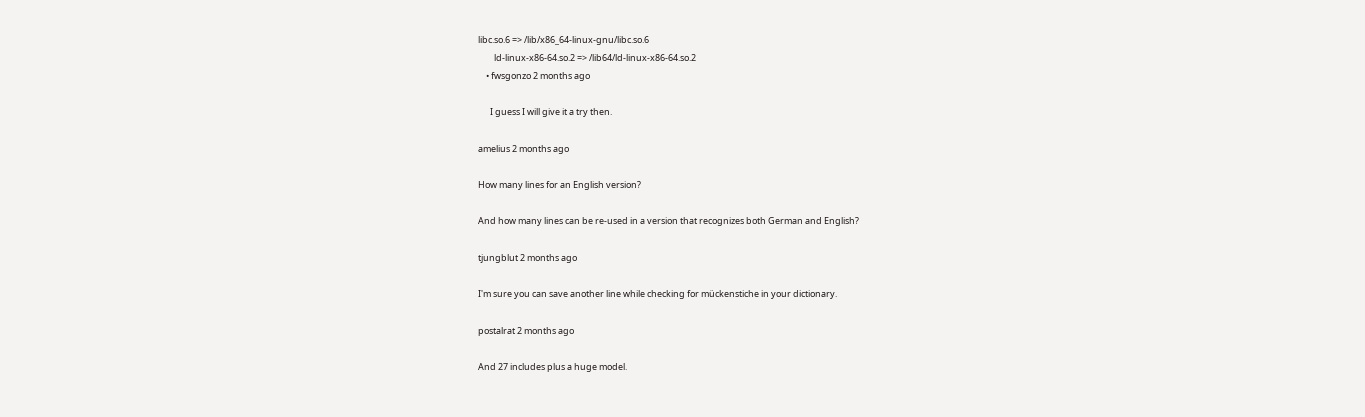libc.so.6 => /lib/x86_64-linux-gnu/libc.so.6
        ld-linux-x86-64.so.2 => /lib64/ld-linux-x86-64.so.2
    • fwsgonzo 2 months ago

      I guess I will give it a try then.

amelius 2 months ago

How many lines for an English version?

And how many lines can be re-used in a version that recognizes both German and English?

tjungblut 2 months ago

I'm sure you can save another line while checking for mückenstiche in your dictionary.

postalrat 2 months ago

And 27 includes plus a huge model.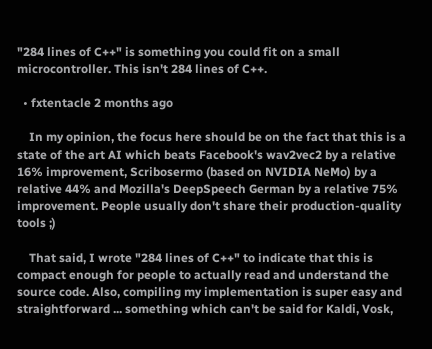"284 lines of C++" is something you could fit on a small microcontroller. This isn't 284 lines of C++.

  • fxtentacle 2 months ago

    In my opinion, the focus here should be on the fact that this is a state of the art AI which beats Facebook's wav2vec2 by a relative 16% improvement, Scribosermo (based on NVIDIA NeMo) by a relative 44% and Mozilla's DeepSpeech German by a relative 75% improvement. People usually don't share their production-quality tools ;)

    That said, I wrote "284 lines of C++" to indicate that this is compact enough for people to actually read and understand the source code. Also, compiling my implementation is super easy and straightforward ... something which can't be said for Kaldi, Vosk,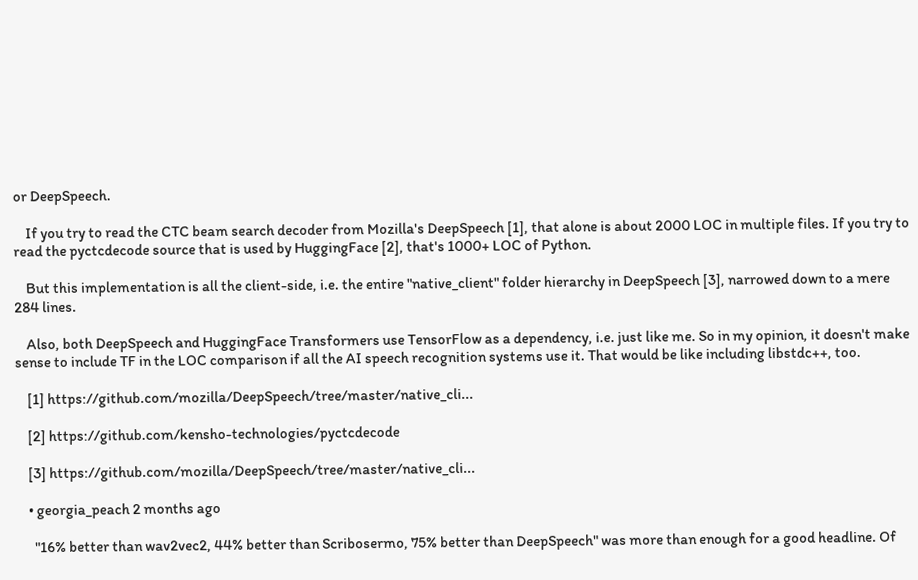or DeepSpeech.

    If you try to read the CTC beam search decoder from Mozilla's DeepSpeech [1], that alone is about 2000 LOC in multiple files. If you try to read the pyctcdecode source that is used by HuggingFace [2], that's 1000+ LOC of Python.

    But this implementation is all the client-side, i.e. the entire "native_client" folder hierarchy in DeepSpeech [3], narrowed down to a mere 284 lines.

    Also, both DeepSpeech and HuggingFace Transformers use TensorFlow as a dependency, i.e. just like me. So in my opinion, it doesn't make sense to include TF in the LOC comparison if all the AI speech recognition systems use it. That would be like including libstdc++, too.

    [1] https://github.com/mozilla/DeepSpeech/tree/master/native_cli...

    [2] https://github.com/kensho-technologies/pyctcdecode

    [3] https://github.com/mozilla/DeepSpeech/tree/master/native_cli...

    • georgia_peach 2 months ago

      "16% better than wav2vec2, 44% better than Scribosermo, 75% better than DeepSpeech" was more than enough for a good headline. Of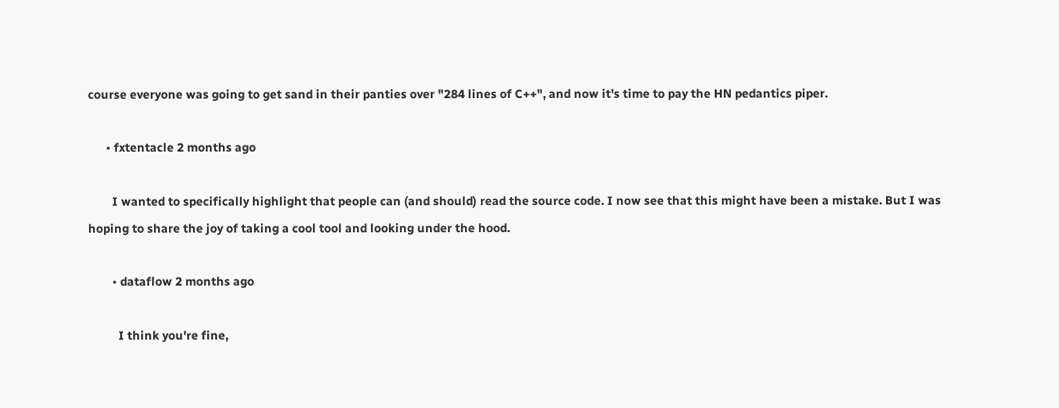course everyone was going to get sand in their panties over "284 lines of C++", and now it's time to pay the HN pedantics piper.

      • fxtentacle 2 months ago

        I wanted to specifically highlight that people can (and should) read the source code. I now see that this might have been a mistake. But I was hoping to share the joy of taking a cool tool and looking under the hood.

        • dataflow 2 months ago

          I think you're fine,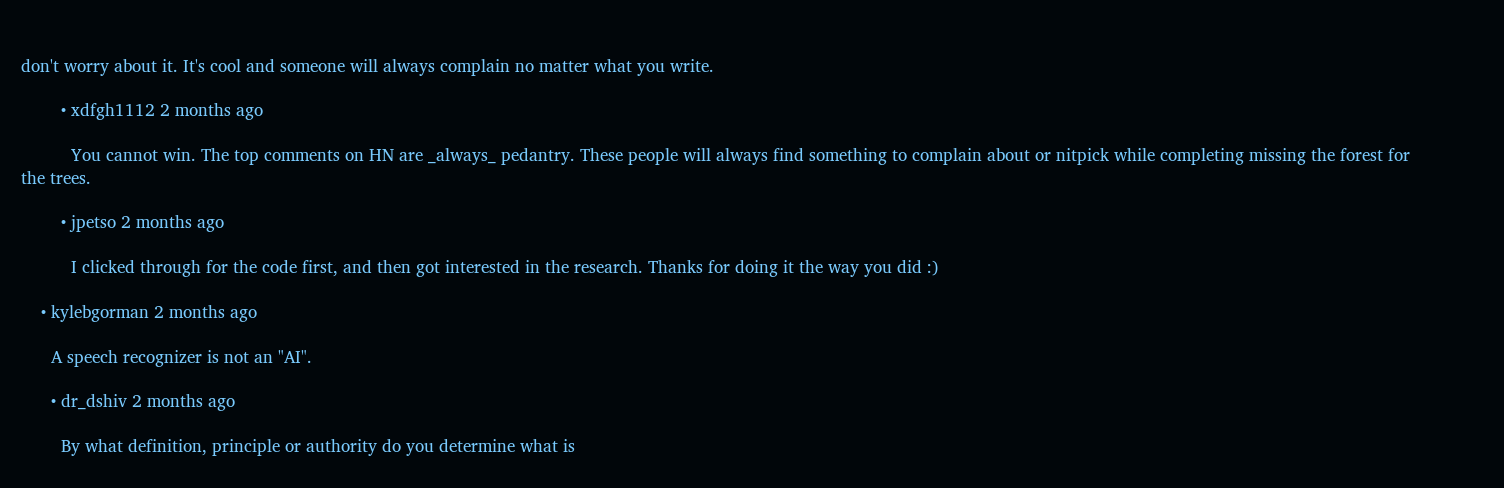don't worry about it. It's cool and someone will always complain no matter what you write.

        • xdfgh1112 2 months ago

          You cannot win. The top comments on HN are _always_ pedantry. These people will always find something to complain about or nitpick while completing missing the forest for the trees.

        • jpetso 2 months ago

          I clicked through for the code first, and then got interested in the research. Thanks for doing it the way you did :)

    • kylebgorman 2 months ago

      A speech recognizer is not an "AI".

      • dr_dshiv 2 months ago

        By what definition, principle or authority do you determine what is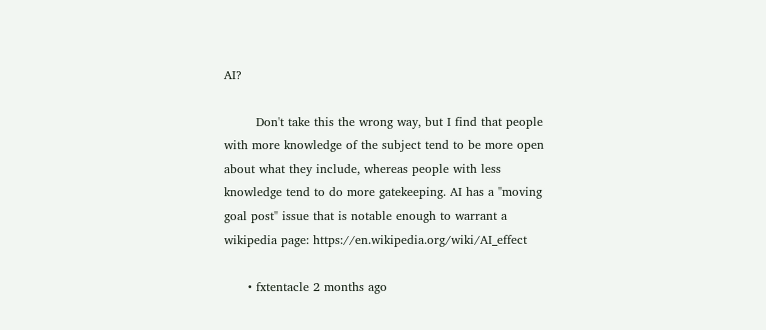AI?

        Don't take this the wrong way, but I find that people with more knowledge of the subject tend to be more open about what they include, whereas people with less knowledge tend to do more gatekeeping. AI has a "moving goal post" issue that is notable enough to warrant a wikipedia page: https://en.wikipedia.org/wiki/AI_effect

      • fxtentacle 2 months ago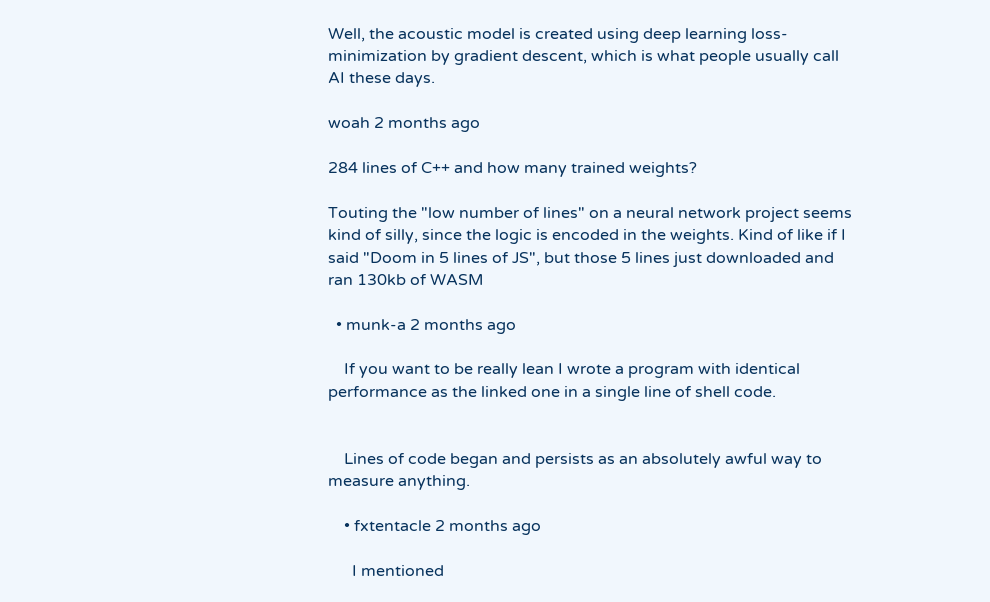Well, the acoustic model is created using deep learning loss-minimization by gradient descent, which is what people usually call AI these days.

woah 2 months ago

284 lines of C++ and how many trained weights?

Touting the "low number of lines" on a neural network project seems kind of silly, since the logic is encoded in the weights. Kind of like if I said "Doom in 5 lines of JS", but those 5 lines just downloaded and ran 130kb of WASM

  • munk-a 2 months ago

    If you want to be really lean I wrote a program with identical performance as the linked one in a single line of shell code.


    Lines of code began and persists as an absolutely awful way to measure anything.

    • fxtentacle 2 months ago

      I mentioned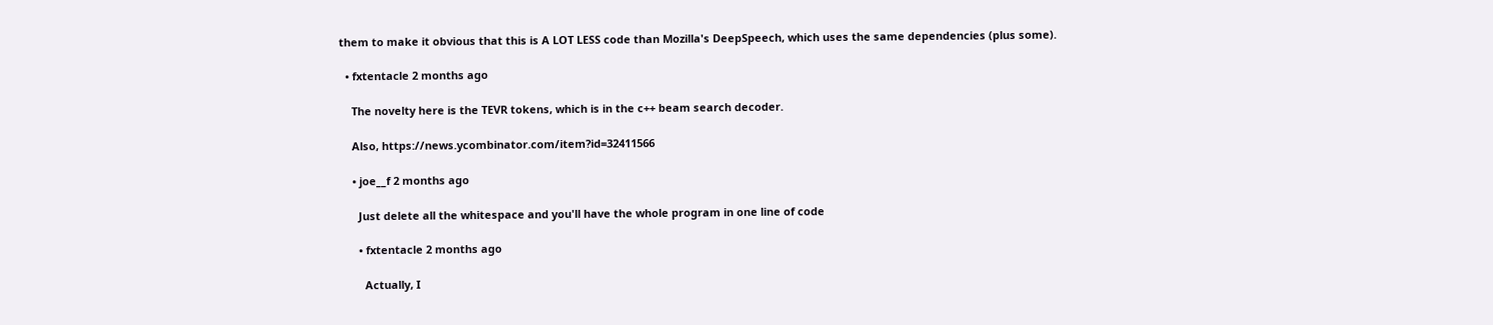them to make it obvious that this is A LOT LESS code than Mozilla's DeepSpeech, which uses the same dependencies (plus some).

  • fxtentacle 2 months ago

    The novelty here is the TEVR tokens, which is in the c++ beam search decoder.

    Also, https://news.ycombinator.com/item?id=32411566

    • joe__f 2 months ago

      Just delete all the whitespace and you'll have the whole program in one line of code

      • fxtentacle 2 months ago

        Actually, I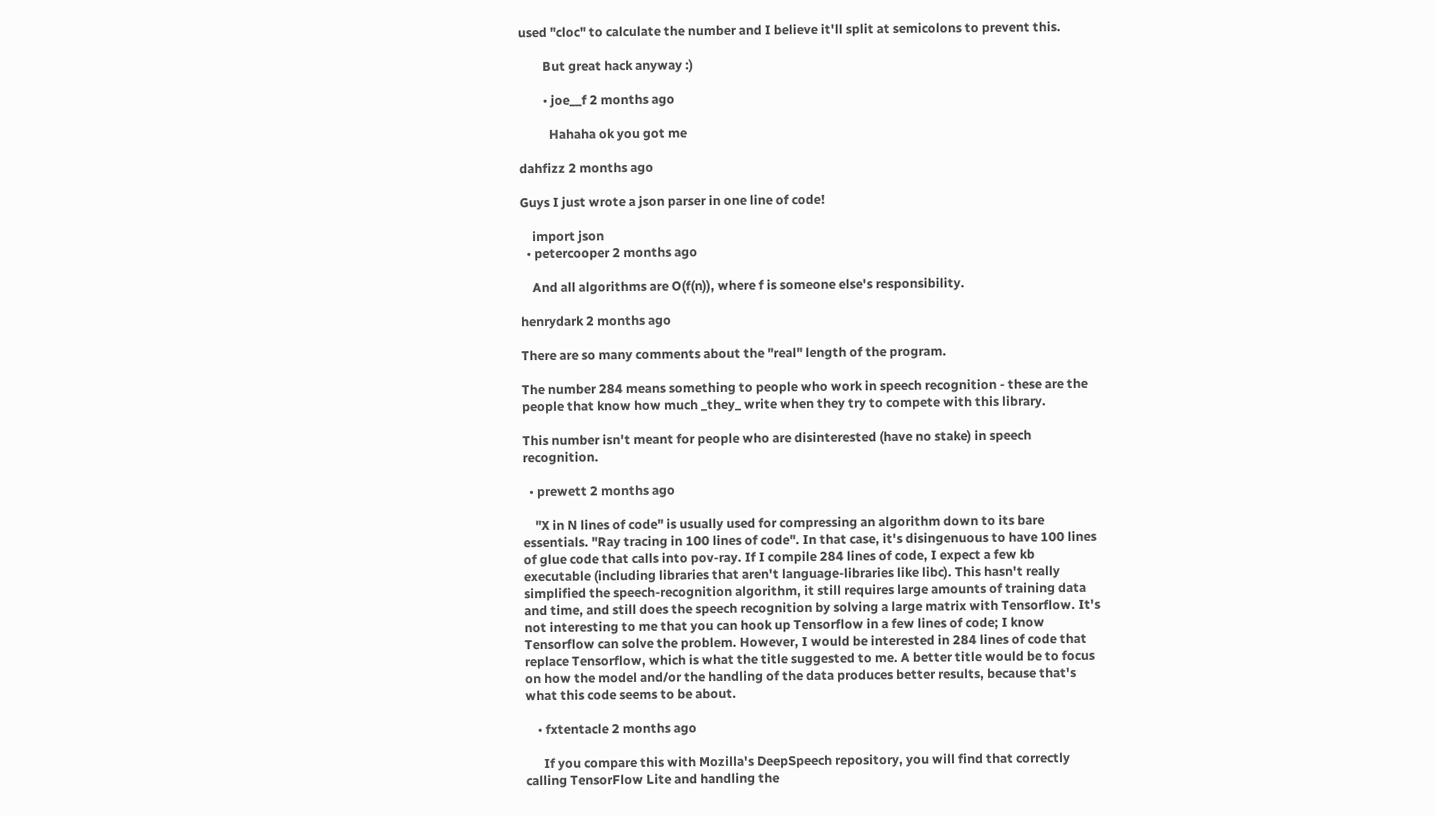used "cloc" to calculate the number and I believe it'll split at semicolons to prevent this.

        But great hack anyway :)

        • joe__f 2 months ago

          Hahaha ok you got me

dahfizz 2 months ago

Guys I just wrote a json parser in one line of code!

    import json
  • petercooper 2 months ago

    And all algorithms are O(f(n)), where f is someone else's responsibility.

henrydark 2 months ago

There are so many comments about the "real" length of the program.

The number 284 means something to people who work in speech recognition - these are the people that know how much _they_ write when they try to compete with this library.

This number isn't meant for people who are disinterested (have no stake) in speech recognition.

  • prewett 2 months ago

    "X in N lines of code" is usually used for compressing an algorithm down to its bare essentials. "Ray tracing in 100 lines of code". In that case, it's disingenuous to have 100 lines of glue code that calls into pov-ray. If I compile 284 lines of code, I expect a few kb executable (including libraries that aren't language-libraries like libc). This hasn't really simplified the speech-recognition algorithm, it still requires large amounts of training data and time, and still does the speech recognition by solving a large matrix with Tensorflow. It's not interesting to me that you can hook up Tensorflow in a few lines of code; I know Tensorflow can solve the problem. However, I would be interested in 284 lines of code that replace Tensorflow, which is what the title suggested to me. A better title would be to focus on how the model and/or the handling of the data produces better results, because that's what this code seems to be about.

    • fxtentacle 2 months ago

      If you compare this with Mozilla's DeepSpeech repository, you will find that correctly calling TensorFlow Lite and handling the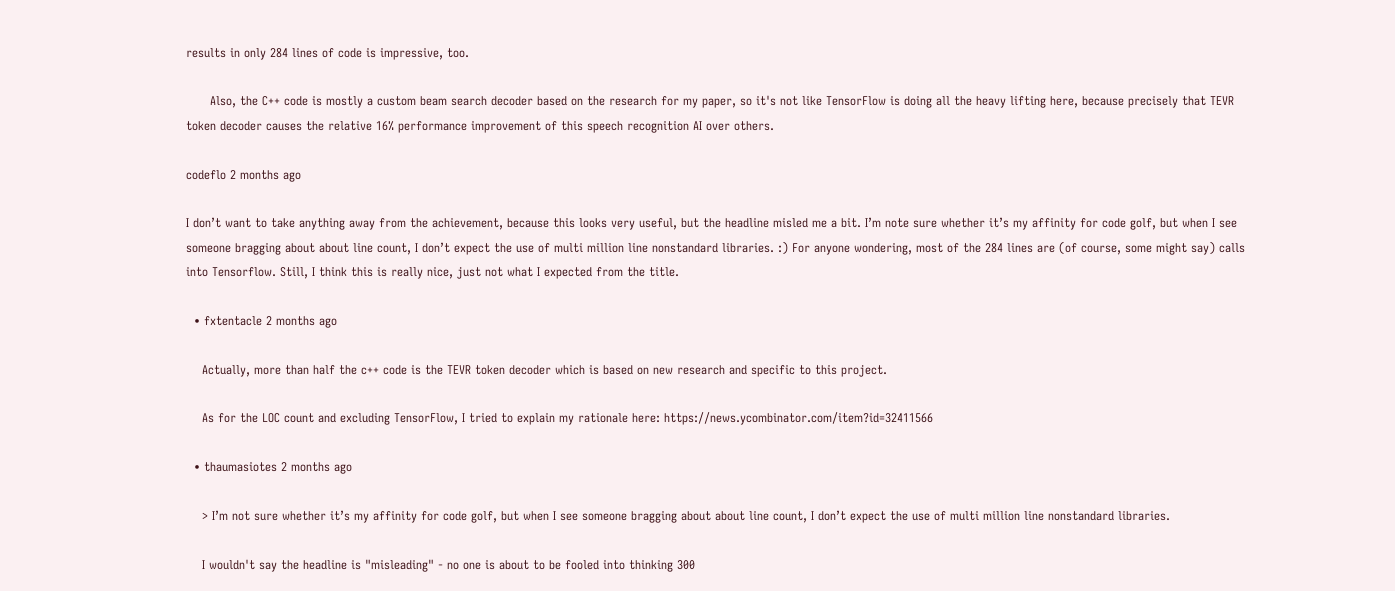results in only 284 lines of code is impressive, too.

      Also, the C++ code is mostly a custom beam search decoder based on the research for my paper, so it's not like TensorFlow is doing all the heavy lifting here, because precisely that TEVR token decoder causes the relative 16% performance improvement of this speech recognition AI over others.

codeflo 2 months ago

I don’t want to take anything away from the achievement, because this looks very useful, but the headline misled me a bit. I’m note sure whether it’s my affinity for code golf, but when I see someone bragging about about line count, I don’t expect the use of multi million line nonstandard libraries. :) For anyone wondering, most of the 284 lines are (of course, some might say) calls into Tensorflow. Still, I think this is really nice, just not what I expected from the title.

  • fxtentacle 2 months ago

    Actually, more than half the c++ code is the TEVR token decoder which is based on new research and specific to this project.

    As for the LOC count and excluding TensorFlow, I tried to explain my rationale here: https://news.ycombinator.com/item?id=32411566

  • thaumasiotes 2 months ago

    > I’m not sure whether it’s my affinity for code golf, but when I see someone bragging about about line count, I don’t expect the use of multi million line nonstandard libraries.

    I wouldn't say the headline is "misleading" - no one is about to be fooled into thinking 300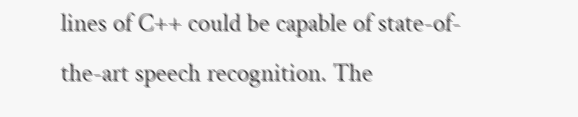lines of C++ could be capable of state-of-the-art speech recognition. The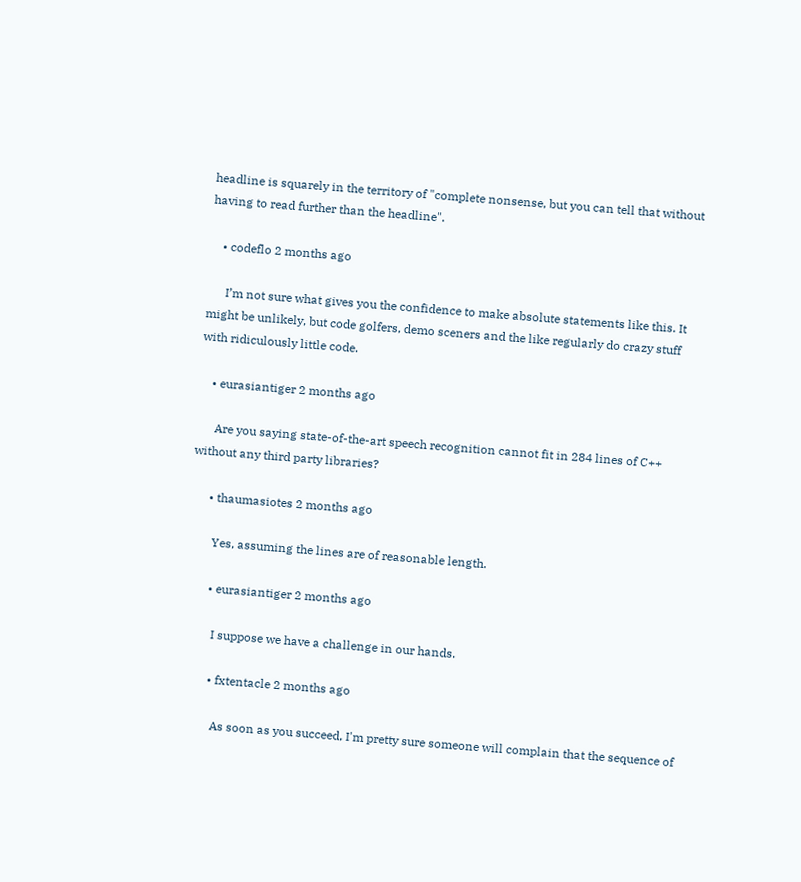headline is squarely in the territory of "complete nonsense, but you can tell that without having to read further than the headline".

    • codeflo 2 months ago

      I’m not sure what gives you the confidence to make absolute statements like this. It might be unlikely, but code golfers, demo sceners and the like regularly do crazy stuff with ridiculously little code.

    • eurasiantiger 2 months ago

      Are you saying state-of-the-art speech recognition cannot fit in 284 lines of C++ without any third party libraries?

      • thaumasiotes 2 months ago

        Yes, assuming the lines are of reasonable length.

        • eurasiantiger 2 months ago

          I suppose we have a challenge in our hands.

          • fxtentacle 2 months ago

            As soon as you succeed, I'm pretty sure someone will complain that the sequence of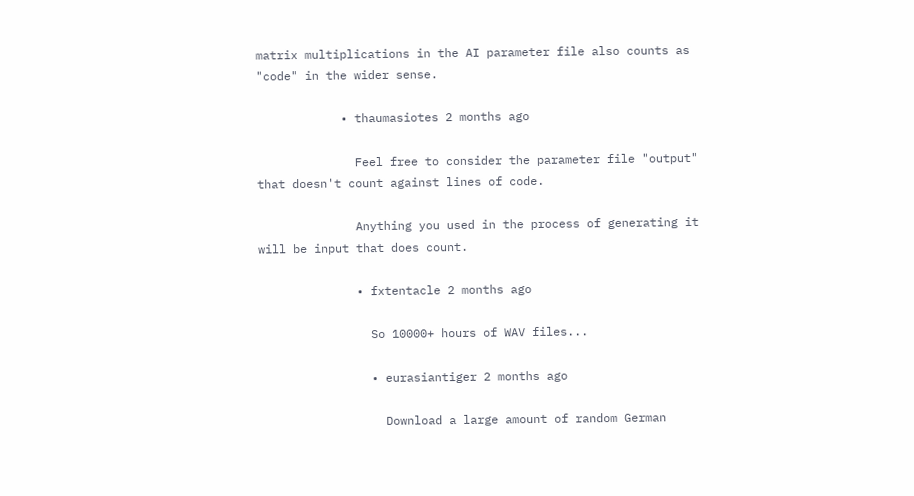matrix multiplications in the AI parameter file also counts as "code" in the wider sense.

            • thaumasiotes 2 months ago

              Feel free to consider the parameter file "output" that doesn't count against lines of code.

              Anything you used in the process of generating it will be input that does count.

              • fxtentacle 2 months ago

                So 10000+ hours of WAV files...

                • eurasiantiger 2 months ago

                  Download a large amount of random German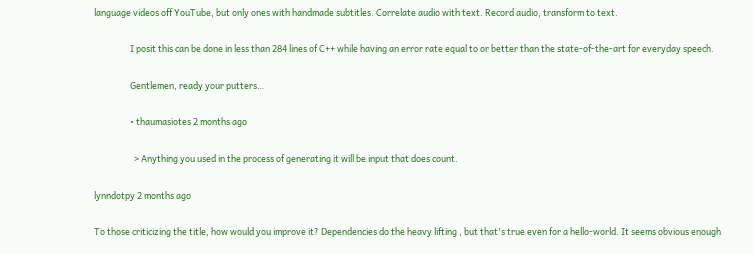language videos off YouTube, but only ones with handmade subtitles. Correlate audio with text. Record audio, transform to text.

                  I posit this can be done in less than 284 lines of C++ while having an error rate equal to or better than the state-of-the-art for everyday speech.

                  Gentlemen, ready your putters…

                  • thaumasiotes 2 months ago

                    > Anything you used in the process of generating it will be input that does count.

lynndotpy 2 months ago

To those criticizing the title, how would you improve it? Dependencies do the heavy lifting , but that's true even for a hello-world. It seems obvious enough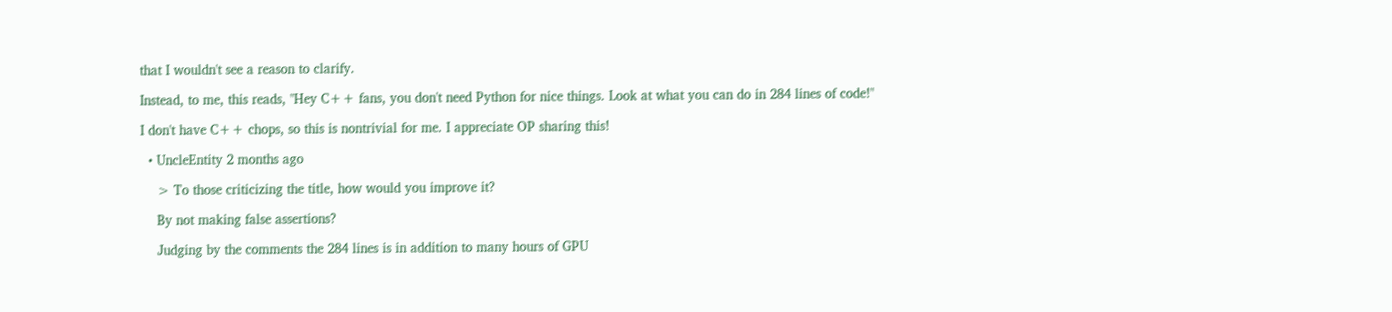that I wouldn't see a reason to clarify.

Instead, to me, this reads, "Hey C++ fans, you don't need Python for nice things. Look at what you can do in 284 lines of code!"

I don't have C++ chops, so this is nontrivial for me. I appreciate OP sharing this!

  • UncleEntity 2 months ago

    > To those criticizing the title, how would you improve it?

    By not making false assertions?

    Judging by the comments the 284 lines is in addition to many hours of GPU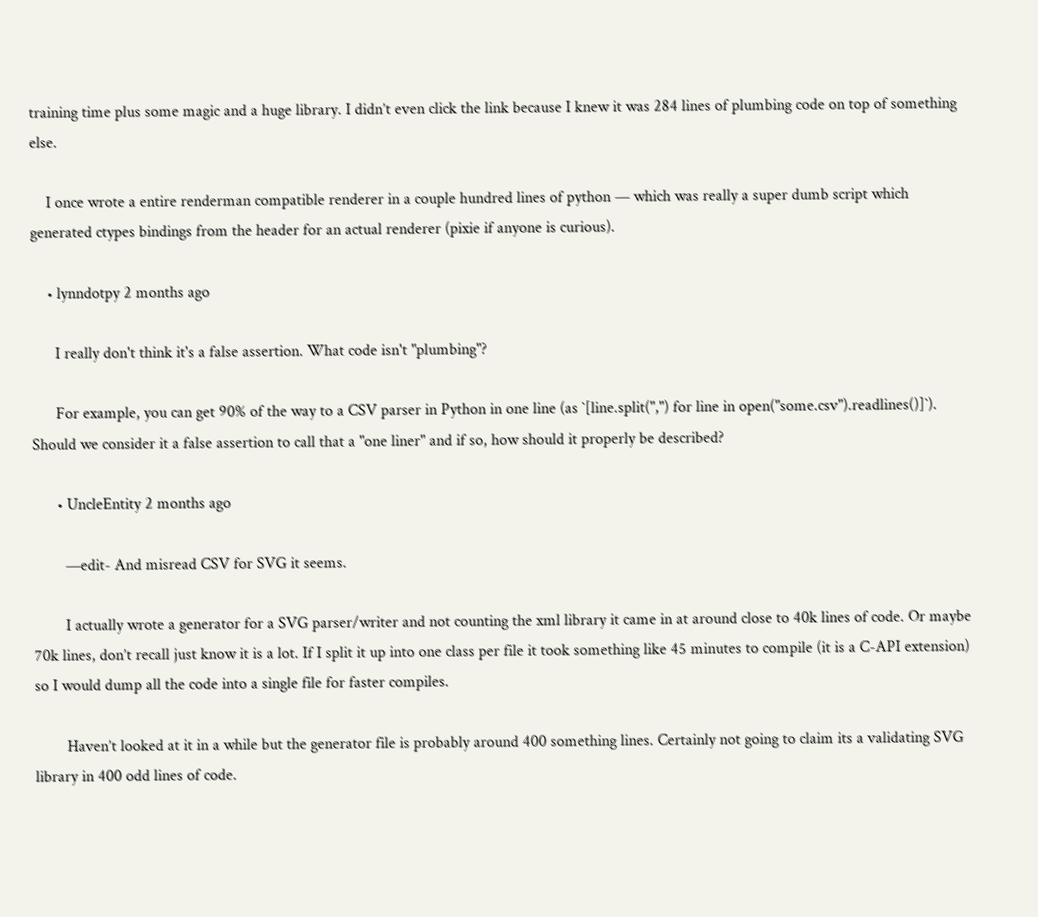training time plus some magic and a huge library. I didn’t even click the link because I knew it was 284 lines of plumbing code on top of something else.

    I once wrote a entire renderman compatible renderer in a couple hundred lines of python — which was really a super dumb script which generated ctypes bindings from the header for an actual renderer (pixie if anyone is curious).

    • lynndotpy 2 months ago

      I really don't think it's a false assertion. What code isn't "plumbing"?

      For example, you can get 90% of the way to a CSV parser in Python in one line (as `[line.split(",") for line in open("some.csv").readlines()]`). Should we consider it a false assertion to call that a "one liner" and if so, how should it properly be described?

      • UncleEntity 2 months ago

        —edit- And misread CSV for SVG it seems.

        I actually wrote a generator for a SVG parser/writer and not counting the xml library it came in at around close to 40k lines of code. Or maybe 70k lines, don’t recall just know it is a lot. If I split it up into one class per file it took something like 45 minutes to compile (it is a C-API extension) so I would dump all the code into a single file for faster compiles.

        Haven’t looked at it in a while but the generator file is probably around 400 something lines. Certainly not going to claim its a validating SVG library in 400 odd lines of code.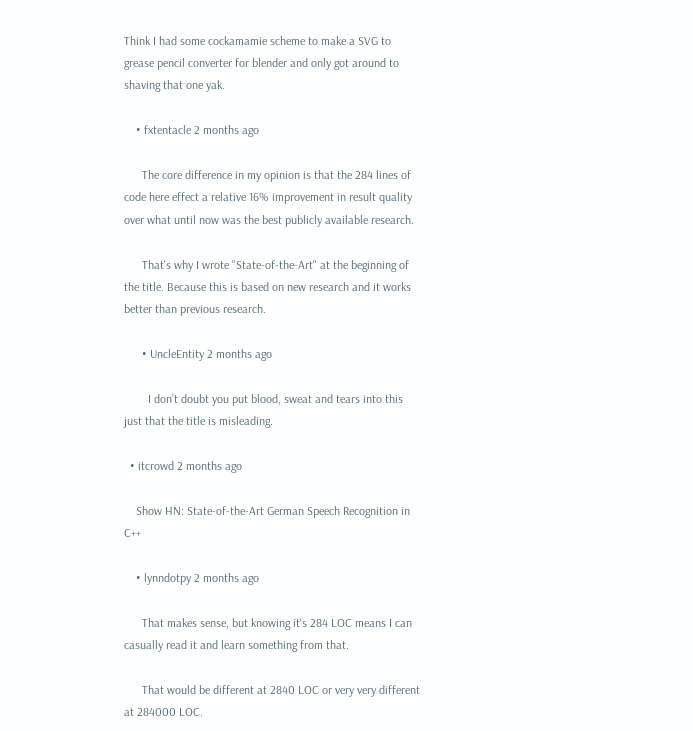Think I had some cockamamie scheme to make a SVG to grease pencil converter for blender and only got around to shaving that one yak.

    • fxtentacle 2 months ago

      The core difference in my opinion is that the 284 lines of code here effect a relative 16% improvement in result quality over what until now was the best publicly available research.

      That's why I wrote "State-of-the-Art" at the beginning of the title. Because this is based on new research and it works better than previous research.

      • UncleEntity 2 months ago

        I don’t doubt you put blood, sweat and tears into this just that the title is misleading.

  • itcrowd 2 months ago

    Show HN: State-of-the-Art German Speech Recognition in C++

    • lynndotpy 2 months ago

      That makes sense, but knowing it's 284 LOC means I can casually read it and learn something from that.

      That would be different at 2840 LOC or very very different at 284000 LOC.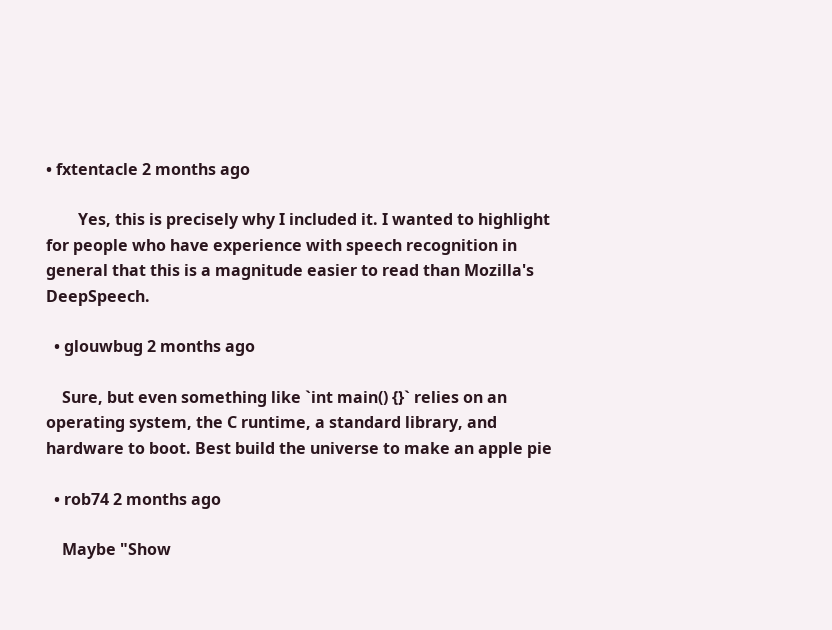• fxtentacle 2 months ago

        Yes, this is precisely why I included it. I wanted to highlight for people who have experience with speech recognition in general that this is a magnitude easier to read than Mozilla's DeepSpeech.

  • glouwbug 2 months ago

    Sure, but even something like `int main() {}` relies on an operating system, the C runtime, a standard library, and hardware to boot. Best build the universe to make an apple pie

  • rob74 2 months ago

    Maybe "Show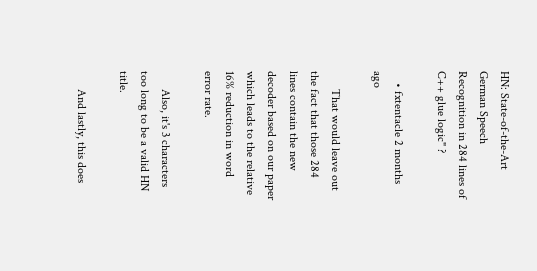HN: State-of-the-Art German Speech Recognition in 284 lines of C++ glue logic" ?

    • fxtentacle 2 months ago

      That would leave out the fact that those 284 lines contain the new decoder based on our paper which leads to the relative 16% reduction in word error rate.

      Also, it's 3 characters too long to be a valid HN title.

      And lastly, this does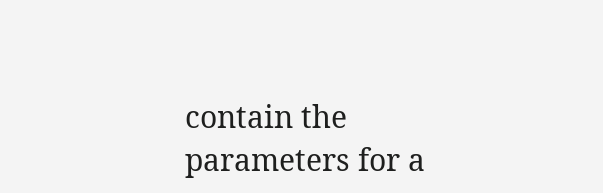contain the parameters for a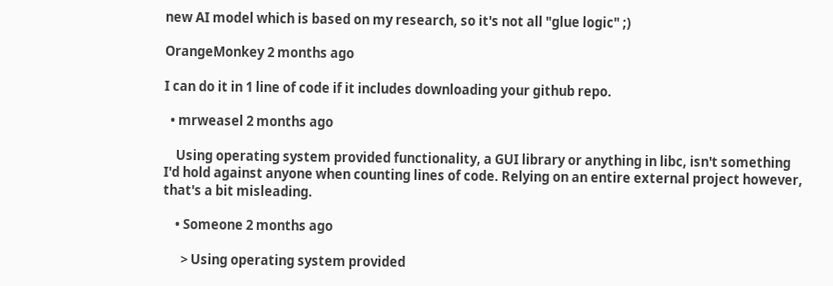new AI model which is based on my research, so it's not all "glue logic" ;)

OrangeMonkey 2 months ago

I can do it in 1 line of code if it includes downloading your github repo.

  • mrweasel 2 months ago

    Using operating system provided functionality, a GUI library or anything in libc, isn't something I'd hold against anyone when counting lines of code. Relying on an entire external project however, that's a bit misleading.

    • Someone 2 months ago

      > Using operating system provided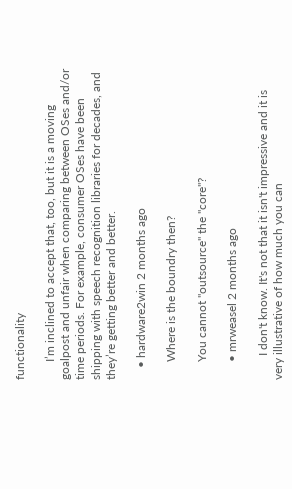functionality

      I’m inclined to accept that, too, but it is a moving goalpost and unfair when comparing between OSes and/or time periods. For example, consumer OSes have been shipping with speech recognition libraries for decades, and they’re getting better and better.

    • hardware2win 2 months ago

      Where is the boundry then?

      You cannot "outsource" the "core"?

      • mrweasel 2 months ago

        I don't know. It's not that it isn't impressive and it is very illustrative of how much you can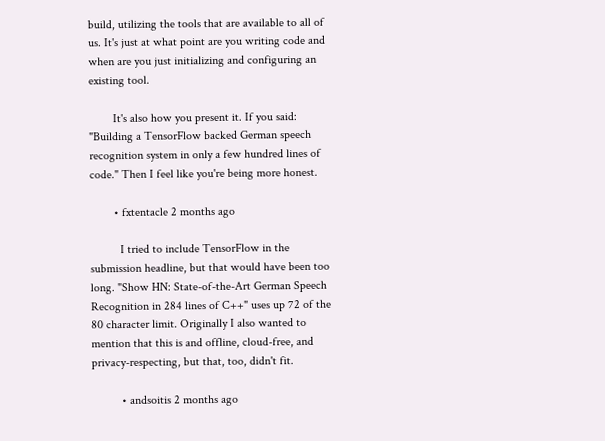build, utilizing the tools that are available to all of us. It's just at what point are you writing code and when are you just initializing and configuring an existing tool.

        It's also how you present it. If you said: "Building a TensorFlow backed German speech recognition system in only a few hundred lines of code." Then I feel like you're being more honest.

        • fxtentacle 2 months ago

          I tried to include TensorFlow in the submission headline, but that would have been too long. "Show HN: State-of-the-Art German Speech Recognition in 284 lines of C++" uses up 72 of the 80 character limit. Originally I also wanted to mention that this is and offline, cloud-free, and privacy-respecting, but that, too, didn't fit.

          • andsoitis 2 months ago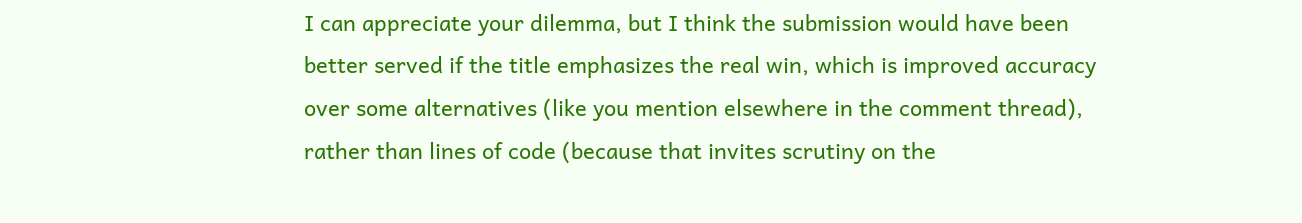I can appreciate your dilemma, but I think the submission would have been better served if the title emphasizes the real win, which is improved accuracy over some alternatives (like you mention elsewhere in the comment thread), rather than lines of code (because that invites scrutiny on the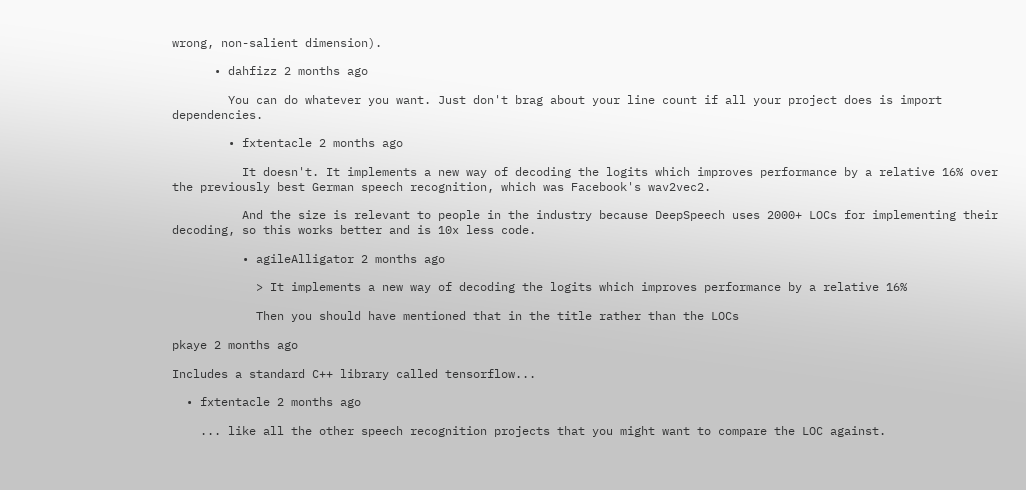wrong, non-salient dimension).

      • dahfizz 2 months ago

        You can do whatever you want. Just don't brag about your line count if all your project does is import dependencies.

        • fxtentacle 2 months ago

          It doesn't. It implements a new way of decoding the logits which improves performance by a relative 16% over the previously best German speech recognition, which was Facebook's wav2vec2.

          And the size is relevant to people in the industry because DeepSpeech uses 2000+ LOCs for implementing their decoding, so this works better and is 10x less code.

          • agileAlligator 2 months ago

            > It implements a new way of decoding the logits which improves performance by a relative 16%

            Then you should have mentioned that in the title rather than the LOCs

pkaye 2 months ago

Includes a standard C++ library called tensorflow...

  • fxtentacle 2 months ago

    ... like all the other speech recognition projects that you might want to compare the LOC against.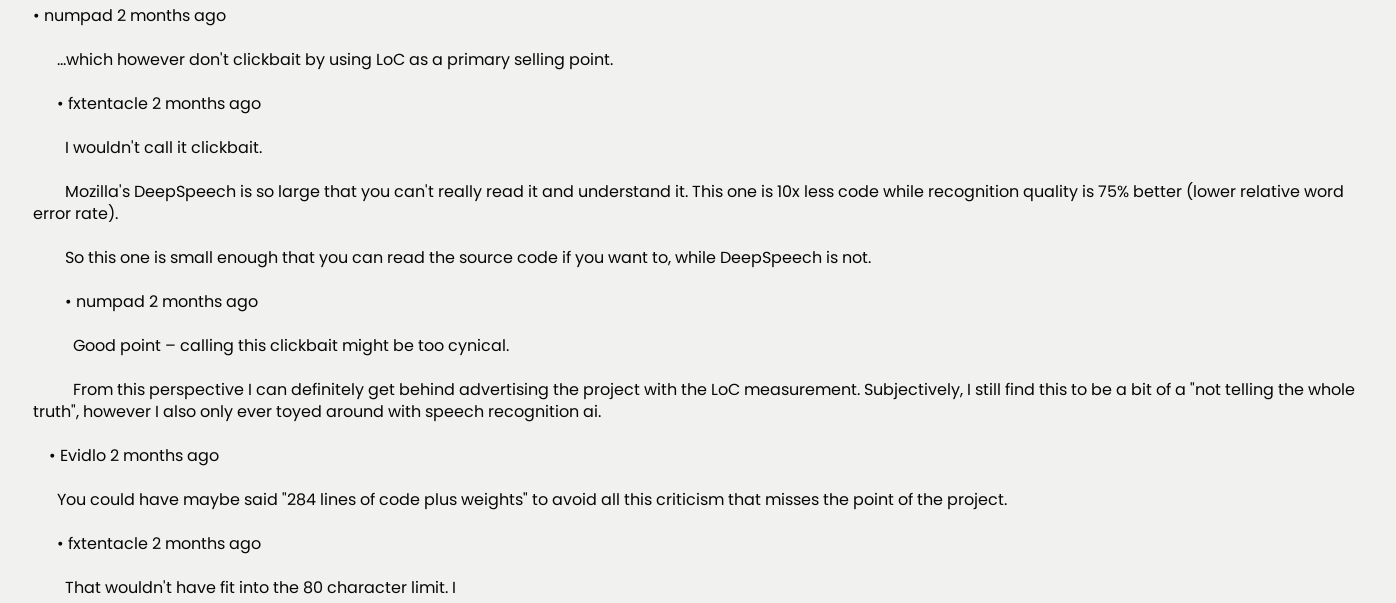• numpad 2 months ago

      ...which however don't clickbait by using LoC as a primary selling point.

      • fxtentacle 2 months ago

        I wouldn't call it clickbait.

        Mozilla's DeepSpeech is so large that you can't really read it and understand it. This one is 10x less code while recognition quality is 75% better (lower relative word error rate).

        So this one is small enough that you can read the source code if you want to, while DeepSpeech is not.

        • numpad 2 months ago

          Good point – calling this clickbait might be too cynical.

          From this perspective I can definitely get behind advertising the project with the LoC measurement. Subjectively, I still find this to be a bit of a "not telling the whole truth", however I also only ever toyed around with speech recognition ai.

    • Evidlo 2 months ago

      You could have maybe said "284 lines of code plus weights" to avoid all this criticism that misses the point of the project.

      • fxtentacle 2 months ago

        That wouldn't have fit into the 80 character limit. I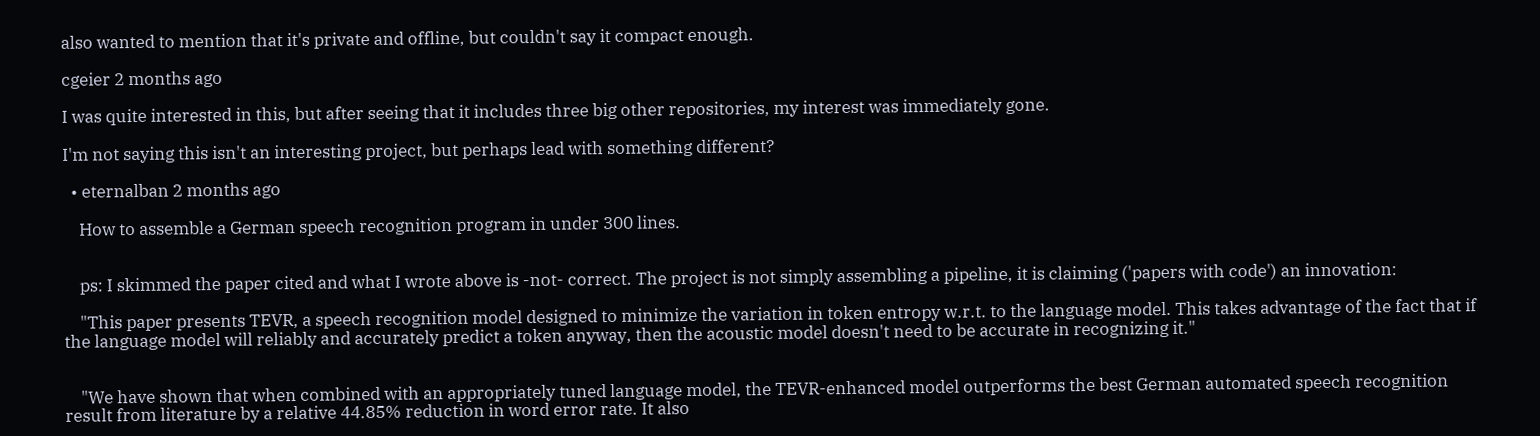also wanted to mention that it's private and offline, but couldn't say it compact enough.

cgeier 2 months ago

I was quite interested in this, but after seeing that it includes three big other repositories, my interest was immediately gone.

I'm not saying this isn't an interesting project, but perhaps lead with something different?

  • eternalban 2 months ago

    How to assemble a German speech recognition program in under 300 lines.


    ps: I skimmed the paper cited and what I wrote above is -not- correct. The project is not simply assembling a pipeline, it is claiming ('papers with code') an innovation:

    "This paper presents TEVR, a speech recognition model designed to minimize the variation in token entropy w.r.t. to the language model. This takes advantage of the fact that if the language model will reliably and accurately predict a token anyway, then the acoustic model doesn't need to be accurate in recognizing it."


    "We have shown that when combined with an appropriately tuned language model, the TEVR-enhanced model outperforms the best German automated speech recognition result from literature by a relative 44.85% reduction in word error rate. It also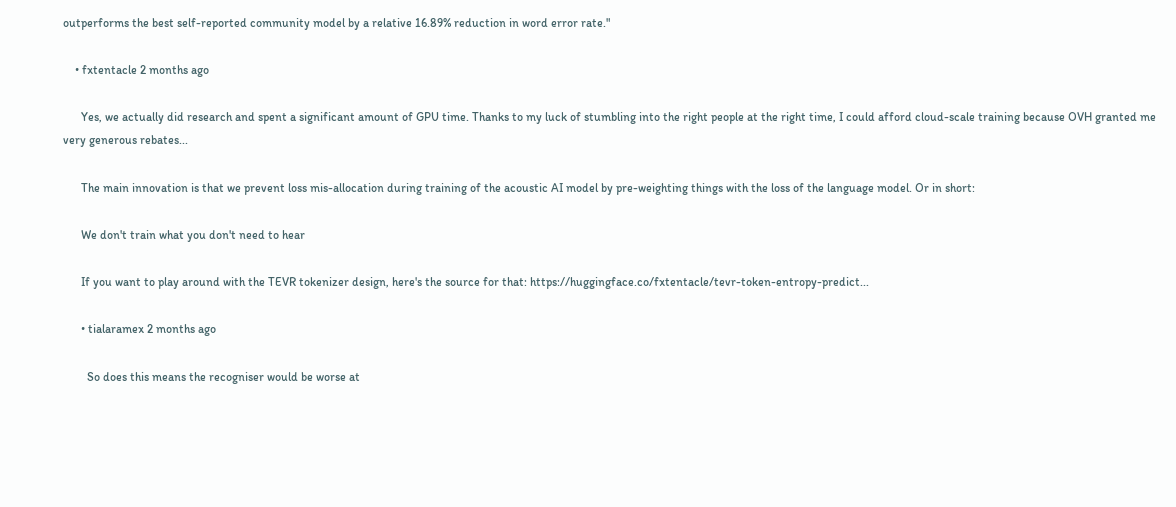outperforms the best self-reported community model by a relative 16.89% reduction in word error rate."

    • fxtentacle 2 months ago

      Yes, we actually did research and spent a significant amount of GPU time. Thanks to my luck of stumbling into the right people at the right time, I could afford cloud-scale training because OVH granted me very generous rebates...

      The main innovation is that we prevent loss mis-allocation during training of the acoustic AI model by pre-weighting things with the loss of the language model. Or in short:

      We don't train what you don't need to hear

      If you want to play around with the TEVR tokenizer design, here's the source for that: https://huggingface.co/fxtentacle/tevr-token-entropy-predict...

      • tialaramex 2 months ago

        So does this means the recogniser would be worse at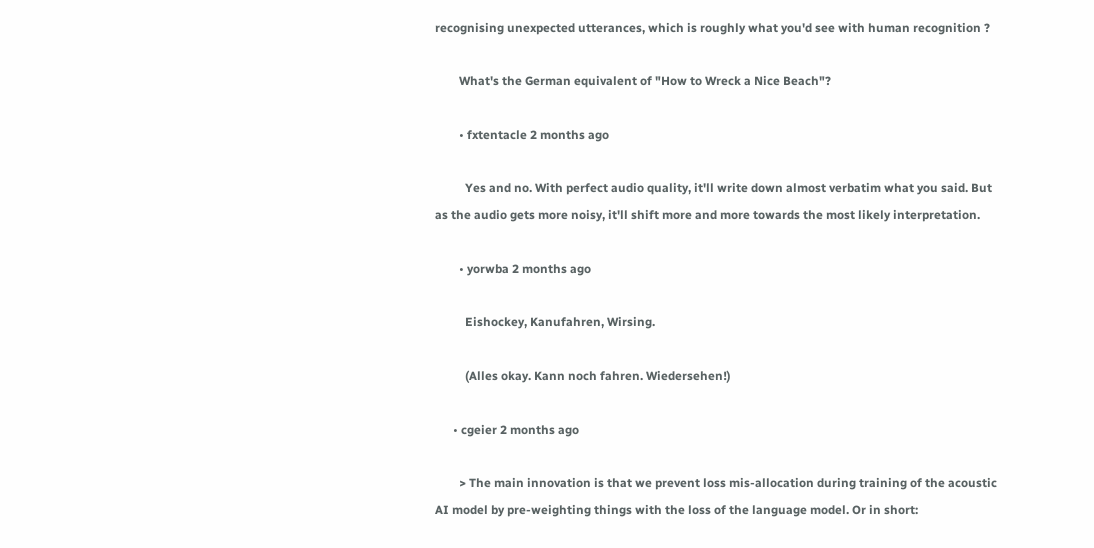recognising unexpected utterances, which is roughly what you'd see with human recognition ?

        What's the German equivalent of "How to Wreck a Nice Beach"?

        • fxtentacle 2 months ago

          Yes and no. With perfect audio quality, it'll write down almost verbatim what you said. But as the audio gets more noisy, it'll shift more and more towards the most likely interpretation.

        • yorwba 2 months ago

          Eishockey, Kanufahren, Wirsing.

          (Alles okay. Kann noch fahren. Wiedersehen!)

      • cgeier 2 months ago

        > The main innovation is that we prevent loss mis-allocation during training of the acoustic AI model by pre-weighting things with the loss of the language model. Or in short: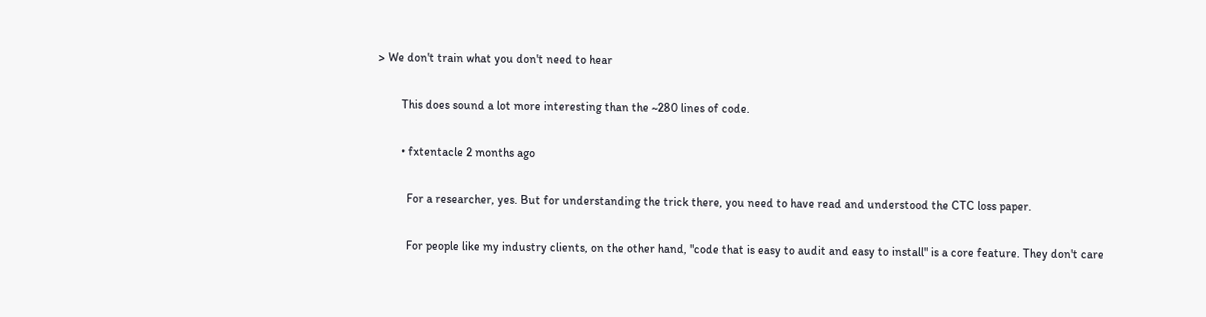> We don't train what you don't need to hear

        This does sound a lot more interesting than the ~280 lines of code.

        • fxtentacle 2 months ago

          For a researcher, yes. But for understanding the trick there, you need to have read and understood the CTC loss paper.

          For people like my industry clients, on the other hand, "code that is easy to audit and easy to install" is a core feature. They don't care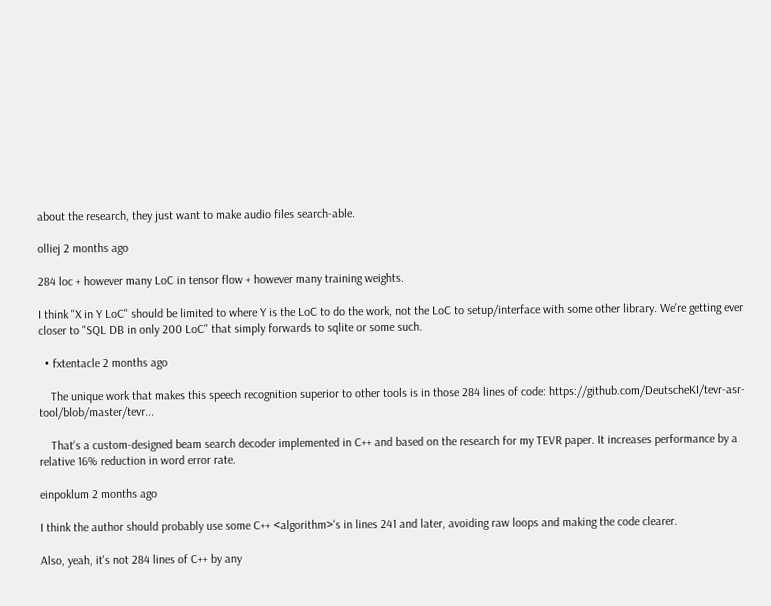about the research, they just want to make audio files search-able.

olliej 2 months ago

284 loc + however many LoC in tensor flow + however many training weights.

I think "X in Y LoC" should be limited to where Y is the LoC to do the work, not the LoC to setup/interface with some other library. We're getting ever closer to "SQL DB in only 200 LoC" that simply forwards to sqlite or some such.

  • fxtentacle 2 months ago

    The unique work that makes this speech recognition superior to other tools is in those 284 lines of code: https://github.com/DeutscheKI/tevr-asr-tool/blob/master/tevr...

    That's a custom-designed beam search decoder implemented in C++ and based on the research for my TEVR paper. It increases performance by a relative 16% reduction in word error rate.

einpoklum 2 months ago

I think the author should probably use some C++ <algorithm>'s in lines 241 and later, avoiding raw loops and making the code clearer.

Also, yeah, it's not 284 lines of C++ by any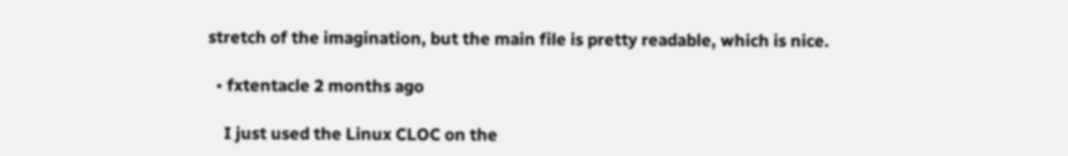stretch of the imagination, but the main file is pretty readable, which is nice.

  • fxtentacle 2 months ago

    I just used the Linux CLOC on the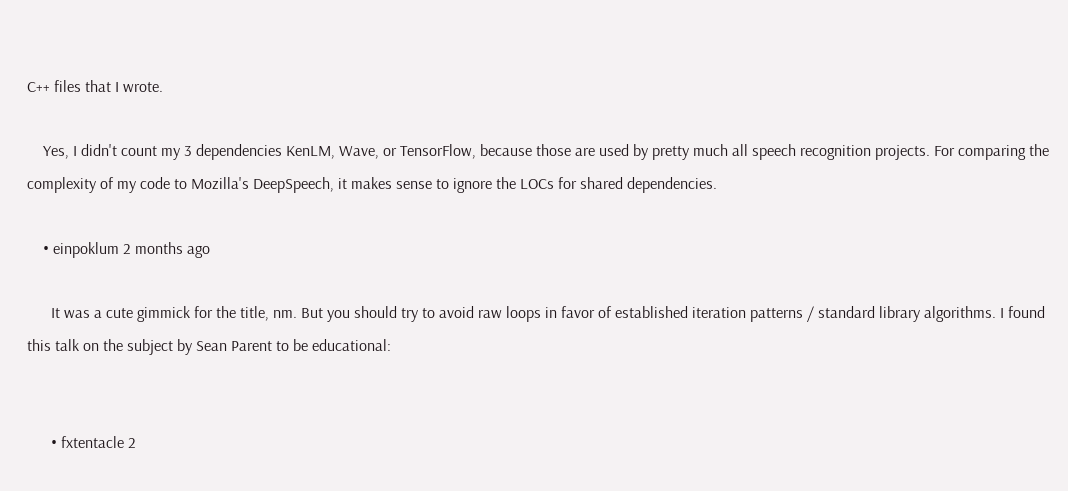C++ files that I wrote.

    Yes, I didn't count my 3 dependencies KenLM, Wave, or TensorFlow, because those are used by pretty much all speech recognition projects. For comparing the complexity of my code to Mozilla's DeepSpeech, it makes sense to ignore the LOCs for shared dependencies.

    • einpoklum 2 months ago

      It was a cute gimmick for the title, nm. But you should try to avoid raw loops in favor of established iteration patterns / standard library algorithms. I found this talk on the subject by Sean Parent to be educational:


      • fxtentacle 2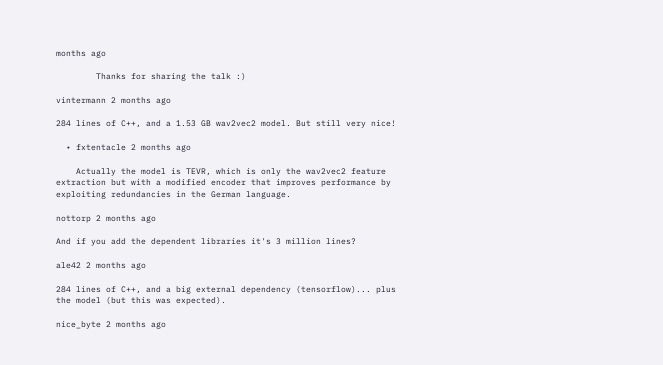months ago

        Thanks for sharing the talk :)

vintermann 2 months ago

284 lines of C++, and a 1.53 GB wav2vec2 model. But still very nice!

  • fxtentacle 2 months ago

    Actually the model is TEVR, which is only the wav2vec2 feature extraction but with a modified encoder that improves performance by exploiting redundancies in the German language.

nottorp 2 months ago

And if you add the dependent libraries it's 3 million lines?

ale42 2 months ago

284 lines of C++, and a big external dependency (tensorflow)... plus the model (but this was expected).

nice_byte 2 months ago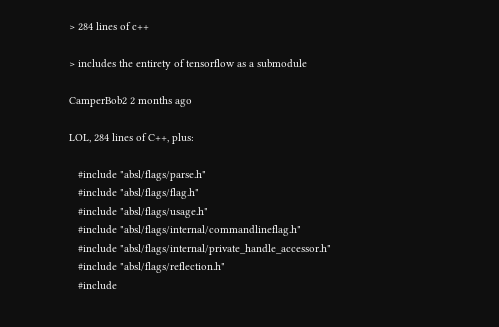> 284 lines of c++

> includes the entirety of tensorflow as a submodule

CamperBob2 2 months ago

LOL, 284 lines of C++, plus:

   #include "absl/flags/parse.h"
   #include "absl/flags/flag.h"
   #include "absl/flags/usage.h"
   #include "absl/flags/internal/commandlineflag.h"
   #include "absl/flags/internal/private_handle_accessor.h"
   #include "absl/flags/reflection.h"
   #include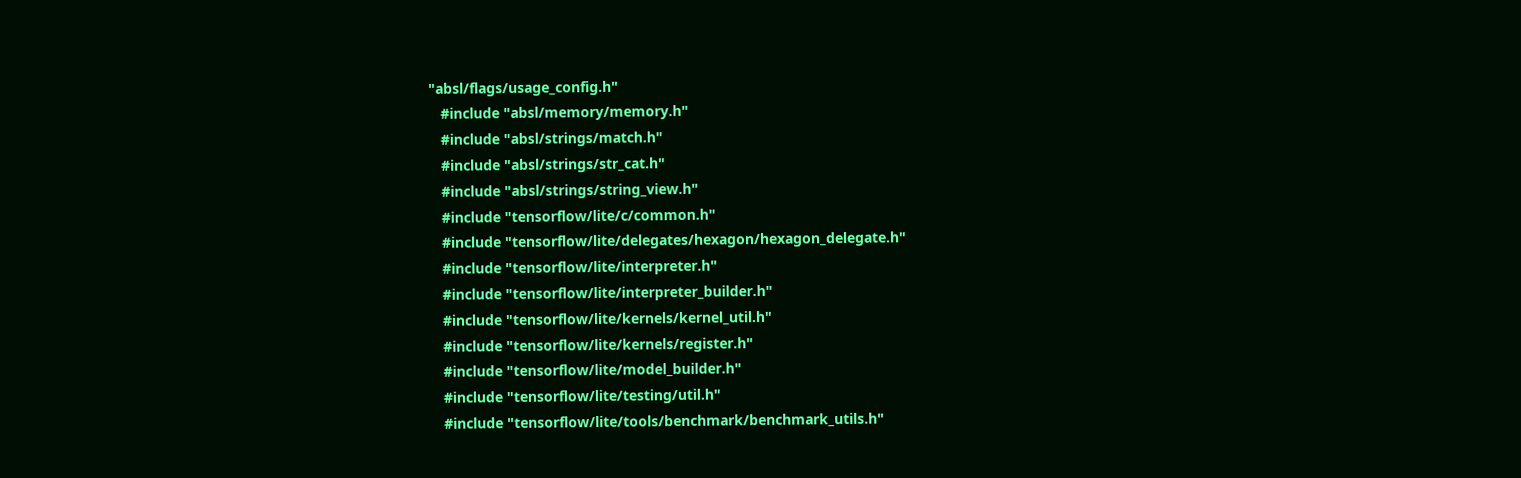"absl/flags/usage_config.h"
   #include "absl/memory/memory.h"
   #include "absl/strings/match.h"
   #include "absl/strings/str_cat.h"
   #include "absl/strings/string_view.h"
   #include "tensorflow/lite/c/common.h"
   #include "tensorflow/lite/delegates/hexagon/hexagon_delegate.h"
   #include "tensorflow/lite/interpreter.h"
   #include "tensorflow/lite/interpreter_builder.h"
   #include "tensorflow/lite/kernels/kernel_util.h"
   #include "tensorflow/lite/kernels/register.h"
   #include "tensorflow/lite/model_builder.h"
   #include "tensorflow/lite/testing/util.h"
   #include "tensorflow/lite/tools/benchmark/benchmark_utils.h"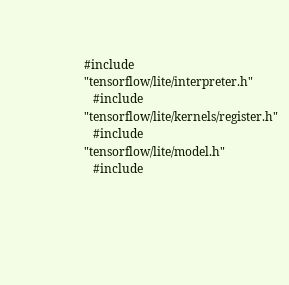#include "tensorflow/lite/interpreter.h"
   #include "tensorflow/lite/kernels/register.h"
   #include "tensorflow/lite/model.h"
   #include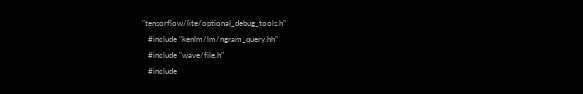"tensorflow/lite/optional_debug_tools.h"
   #include "kenlm/lm/ngram_query.hh"
   #include "wave/file.h"
   #include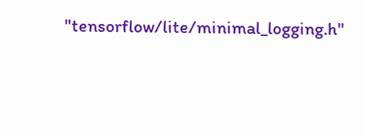"tensorflow/lite/minimal_logging.h"